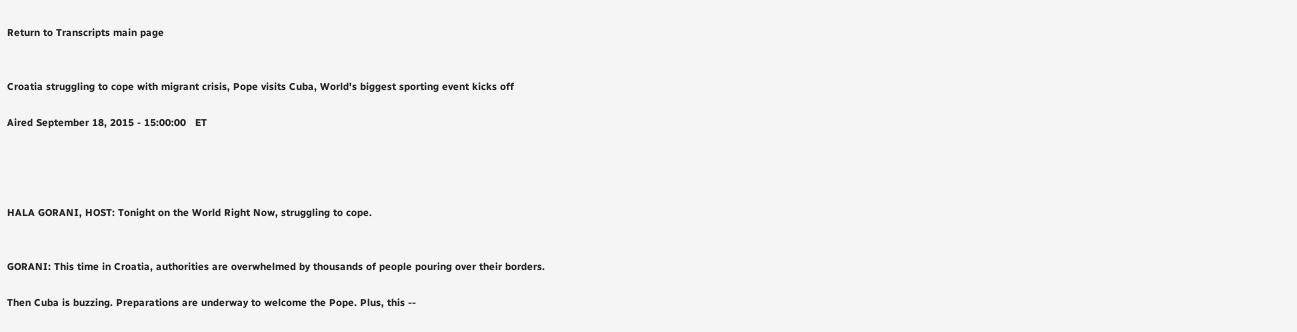Return to Transcripts main page


Croatia struggling to cope with migrant crisis, Pope visits Cuba, World's biggest sporting event kicks off

Aired September 18, 2015 - 15:00:00   ET




HALA GORANI, HOST: Tonight on the World Right Now, struggling to cope.


GORANI: This time in Croatia, authorities are overwhelmed by thousands of people pouring over their borders.

Then Cuba is buzzing. Preparations are underway to welcome the Pope. Plus, this --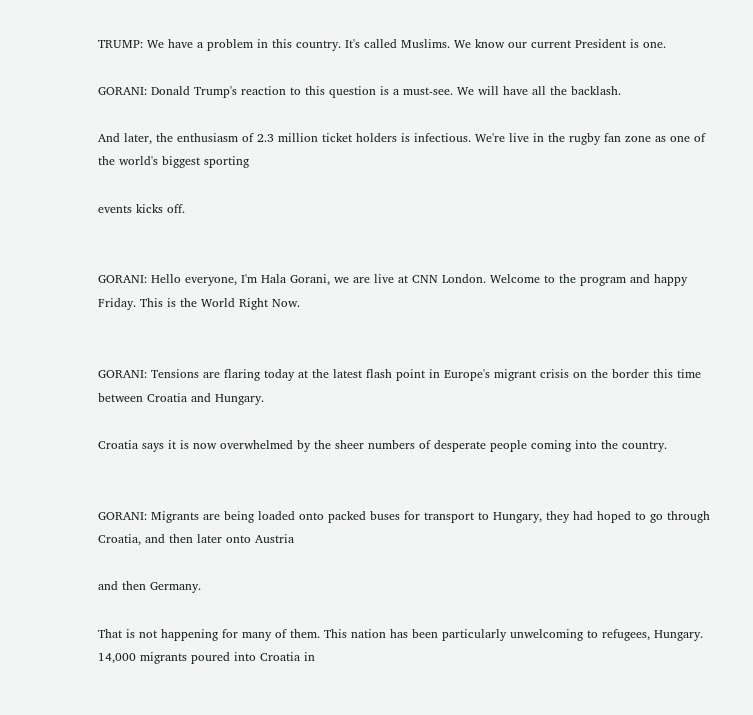TRUMP: We have a problem in this country. It's called Muslims. We know our current President is one.

GORANI: Donald Trump's reaction to this question is a must-see. We will have all the backlash.

And later, the enthusiasm of 2.3 million ticket holders is infectious. We're live in the rugby fan zone as one of the world's biggest sporting

events kicks off.


GORANI: Hello everyone, I'm Hala Gorani, we are live at CNN London. Welcome to the program and happy Friday. This is the World Right Now.


GORANI: Tensions are flaring today at the latest flash point in Europe's migrant crisis on the border this time between Croatia and Hungary.

Croatia says it is now overwhelmed by the sheer numbers of desperate people coming into the country.


GORANI: Migrants are being loaded onto packed buses for transport to Hungary, they had hoped to go through Croatia, and then later onto Austria

and then Germany.

That is not happening for many of them. This nation has been particularly unwelcoming to refugees, Hungary. 14,000 migrants poured into Croatia in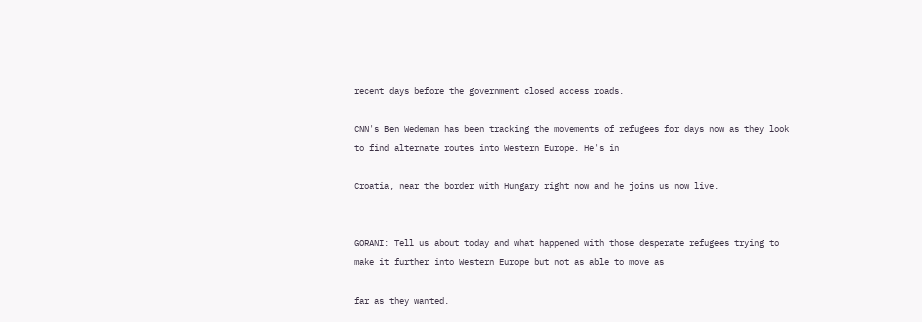recent days before the government closed access roads.

CNN's Ben Wedeman has been tracking the movements of refugees for days now as they look to find alternate routes into Western Europe. He's in

Croatia, near the border with Hungary right now and he joins us now live.


GORANI: Tell us about today and what happened with those desperate refugees trying to make it further into Western Europe but not as able to move as

far as they wanted.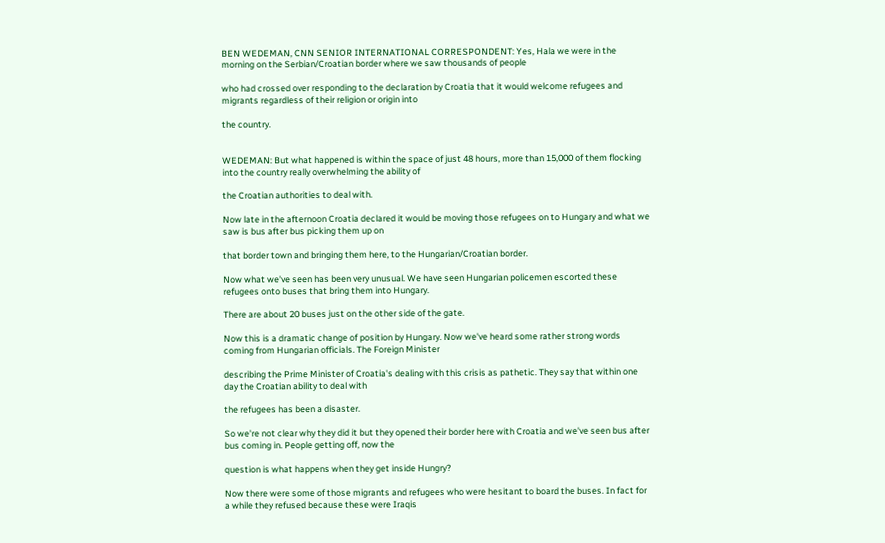BEN WEDEMAN, CNN SENIOR INTERNATIONAL CORRESPONDENT: Yes, Hala we were in the morning on the Serbian/Croatian border where we saw thousands of people

who had crossed over responding to the declaration by Croatia that it would welcome refugees and migrants regardless of their religion or origin into

the country.


WEDEMAN: But what happened is within the space of just 48 hours, more than 15,000 of them flocking into the country really overwhelming the ability of

the Croatian authorities to deal with.

Now late in the afternoon Croatia declared it would be moving those refugees on to Hungary and what we saw is bus after bus picking them up on

that border town and bringing them here, to the Hungarian/Croatian border.

Now what we've seen has been very unusual. We have seen Hungarian policemen escorted these refugees onto buses that bring them into Hungary.

There are about 20 buses just on the other side of the gate.

Now this is a dramatic change of position by Hungary. Now we've heard some rather strong words coming from Hungarian officials. The Foreign Minister

describing the Prime Minister of Croatia's dealing with this crisis as pathetic. They say that within one day the Croatian ability to deal with

the refugees has been a disaster.

So we're not clear why they did it but they opened their border here with Croatia and we've seen bus after bus coming in. People getting off, now the

question is what happens when they get inside Hungry?

Now there were some of those migrants and refugees who were hesitant to board the buses. In fact for a while they refused because these were Iraqis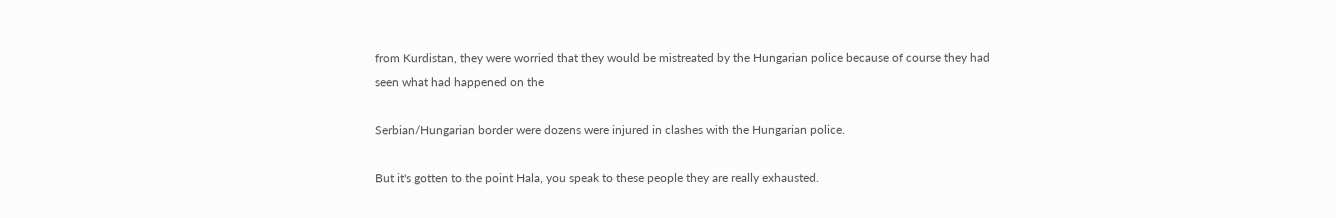from Kurdistan, they were worried that they would be mistreated by the Hungarian police because of course they had seen what had happened on the

Serbian/Hungarian border were dozens were injured in clashes with the Hungarian police.

But it's gotten to the point Hala, you speak to these people they are really exhausted.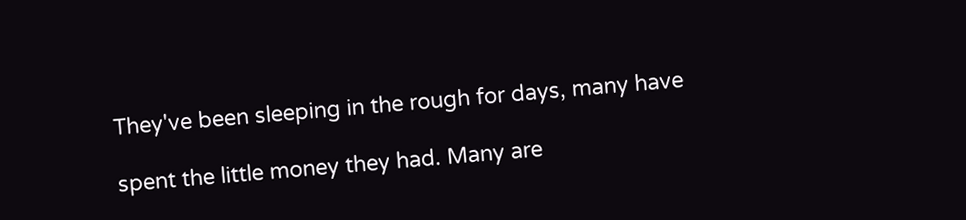They've been sleeping in the rough for days, many have

spent the little money they had. Many are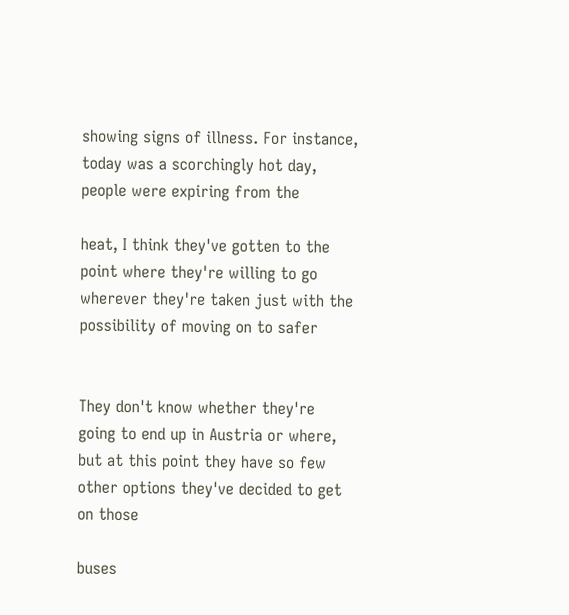showing signs of illness. For instance, today was a scorchingly hot day, people were expiring from the

heat, I think they've gotten to the point where they're willing to go wherever they're taken just with the possibility of moving on to safer


They don't know whether they're going to end up in Austria or where, but at this point they have so few other options they've decided to get on those

buses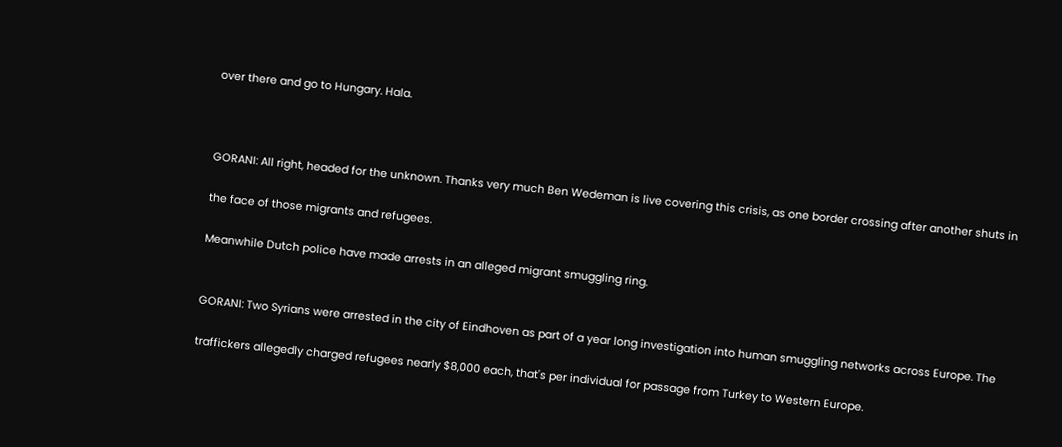over there and go to Hungary. Hala.



GORANI: All right, headed for the unknown. Thanks very much Ben Wedeman is live covering this crisis, as one border crossing after another shuts in

the face of those migrants and refugees.

Meanwhile Dutch police have made arrests in an alleged migrant smuggling ring.


GORANI: Two Syrians were arrested in the city of Eindhoven as part of a year long investigation into human smuggling networks across Europe. The

traffickers allegedly charged refugees nearly $8,000 each, that's per individual for passage from Turkey to Western Europe.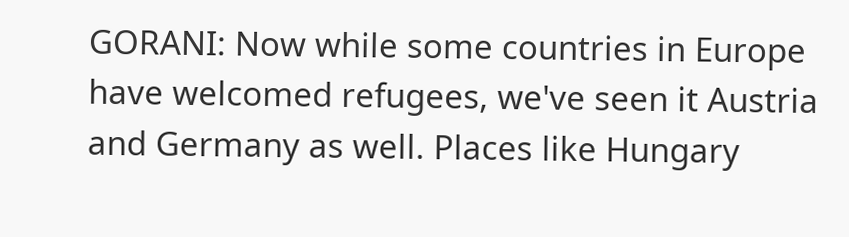GORANI: Now while some countries in Europe have welcomed refugees, we've seen it Austria and Germany as well. Places like Hungary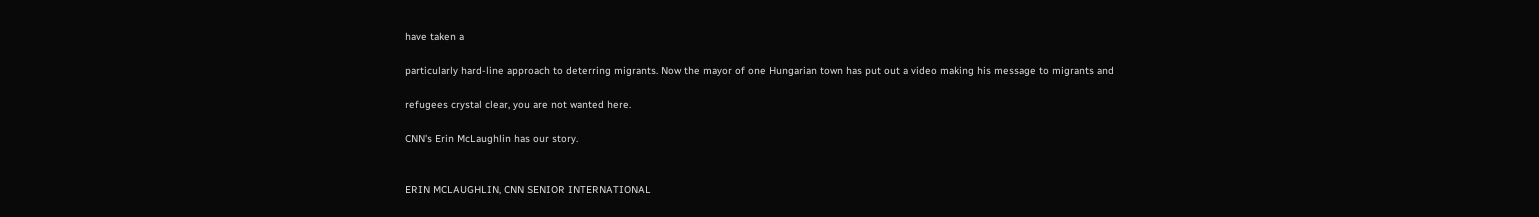have taken a

particularly hard-line approach to deterring migrants. Now the mayor of one Hungarian town has put out a video making his message to migrants and

refugees crystal clear, you are not wanted here.

CNN's Erin McLaughlin has our story.


ERIN MCLAUGHLIN, CNN SENIOR INTERNATIONAL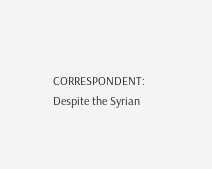CORRESPONDENT: Despite the Syrian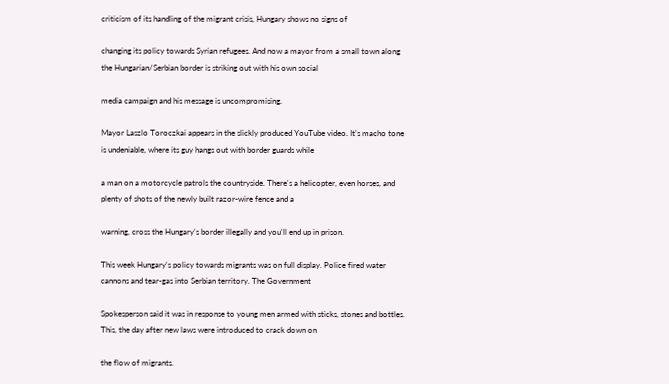criticism of its handling of the migrant crisis, Hungary shows no signs of

changing its policy towards Syrian refugees. And now a mayor from a small town along the Hungarian/Serbian border is striking out with his own social

media campaign and his message is uncompromising.

Mayor Laszlo Toroczkai appears in the slickly produced YouTube video. It's macho tone is undeniable, where its guy hangs out with border guards while

a man on a motorcycle patrols the countryside. There's a helicopter, even horses, and plenty of shots of the newly built razor-wire fence and a

warning, cross the Hungary's border illegally and you'll end up in prison.

This week Hungary's policy towards migrants was on full display. Police fired water cannons and tear-gas into Serbian territory. The Government

Spokesperson said it was in response to young men armed with sticks, stones and bottles. This, the day after new laws were introduced to crack down on

the flow of migrants.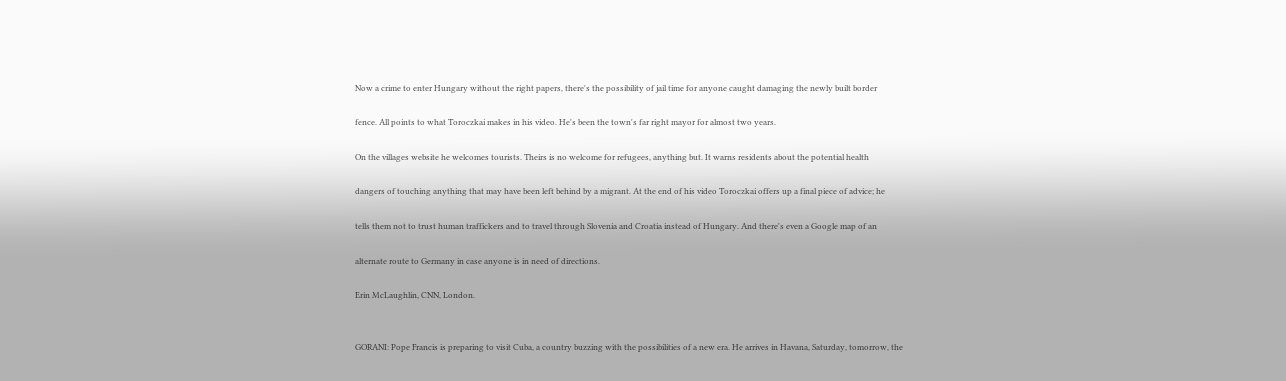Now a crime to enter Hungary without the right papers, there's the possibility of jail time for anyone caught damaging the newly built border

fence. All points to what Toroczkai makes in his video. He's been the town's far right mayor for almost two years.

On the villages website he welcomes tourists. Theirs is no welcome for refugees, anything but. It warns residents about the potential health

dangers of touching anything that may have been left behind by a migrant. At the end of his video Toroczkai offers up a final piece of advice; he

tells them not to trust human traffickers and to travel through Slovenia and Croatia instead of Hungary. And there's even a Google map of an

alternate route to Germany in case anyone is in need of directions.

Erin McLaughlin, CNN, London.


GORANI: Pope Francis is preparing to visit Cuba, a country buzzing with the possibilities of a new era. He arrives in Havana, Saturday, tomorrow, the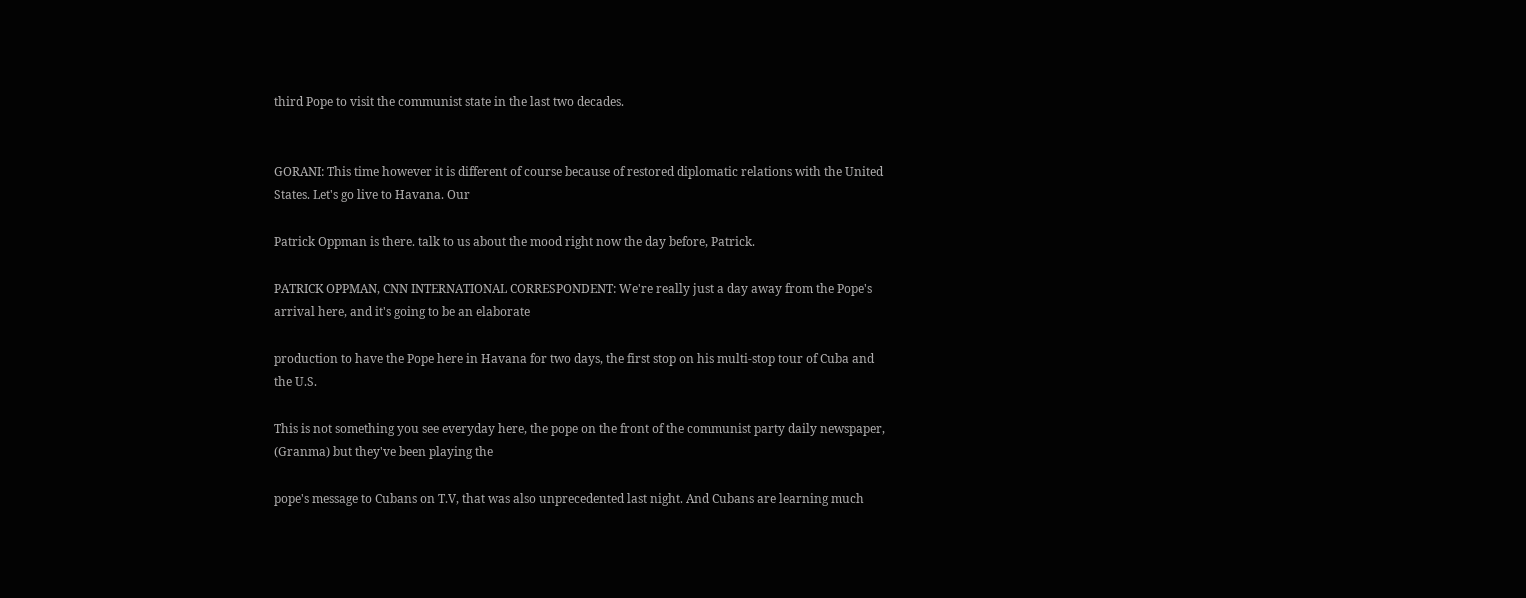third Pope to visit the communist state in the last two decades.


GORANI: This time however it is different of course because of restored diplomatic relations with the United States. Let's go live to Havana. Our

Patrick Oppman is there. talk to us about the mood right now the day before, Patrick.

PATRICK OPPMAN, CNN INTERNATIONAL CORRESPONDENT: We're really just a day away from the Pope's arrival here, and it's going to be an elaborate

production to have the Pope here in Havana for two days, the first stop on his multi-stop tour of Cuba and the U.S.

This is not something you see everyday here, the pope on the front of the communist party daily newspaper, (Granma) but they've been playing the

pope's message to Cubans on T.V, that was also unprecedented last night. And Cubans are learning much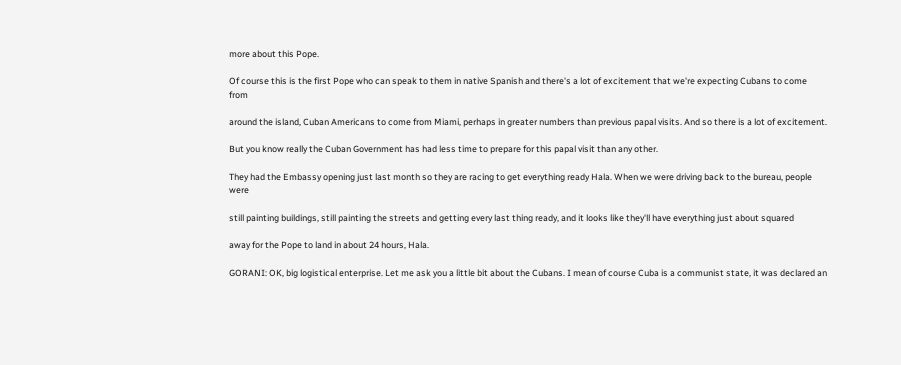more about this Pope.

Of course this is the first Pope who can speak to them in native Spanish and there's a lot of excitement that we're expecting Cubans to come from

around the island, Cuban Americans to come from Miami, perhaps in greater numbers than previous papal visits. And so there is a lot of excitement.

But you know really the Cuban Government has had less time to prepare for this papal visit than any other.

They had the Embassy opening just last month so they are racing to get everything ready Hala. When we were driving back to the bureau, people were

still painting buildings, still painting the streets and getting every last thing ready, and it looks like they'll have everything just about squared

away for the Pope to land in about 24 hours, Hala.

GORANI: OK, big logistical enterprise. Let me ask you a little bit about the Cubans. I mean of course Cuba is a communist state, it was declared an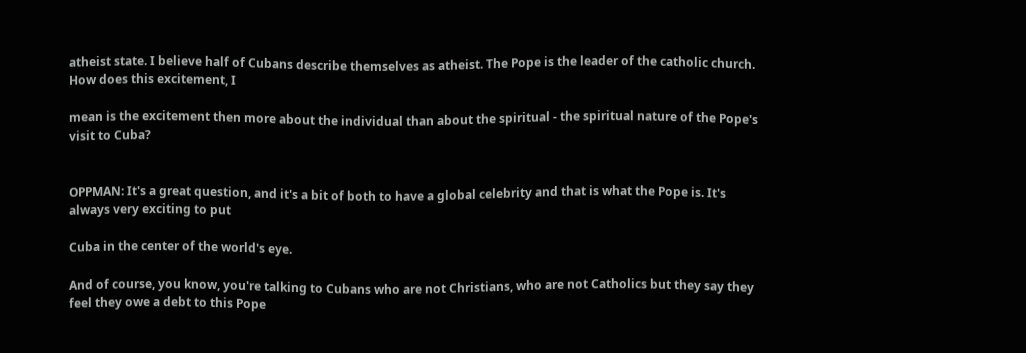atheist state. I believe half of Cubans describe themselves as atheist. The Pope is the leader of the catholic church. How does this excitement, I

mean is the excitement then more about the individual than about the spiritual - the spiritual nature of the Pope's visit to Cuba?


OPPMAN: It's a great question, and it's a bit of both to have a global celebrity and that is what the Pope is. It's always very exciting to put

Cuba in the center of the world's eye.

And of course, you know, you're talking to Cubans who are not Christians, who are not Catholics but they say they feel they owe a debt to this Pope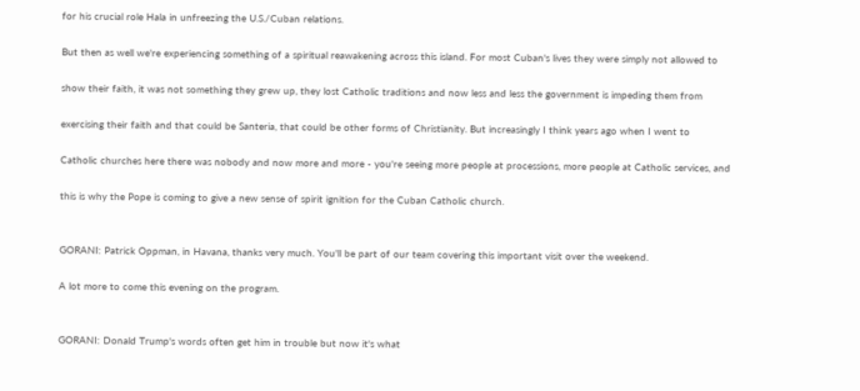for his crucial role Hala in unfreezing the U.S./Cuban relations.

But then as well we're experiencing something of a spiritual reawakening across this island. For most Cuban's lives they were simply not allowed to

show their faith, it was not something they grew up, they lost Catholic traditions and now less and less the government is impeding them from

exercising their faith and that could be Santeria, that could be other forms of Christianity. But increasingly I think years ago when I went to

Catholic churches here there was nobody and now more and more - you're seeing more people at processions, more people at Catholic services, and

this is why the Pope is coming to give a new sense of spirit ignition for the Cuban Catholic church.


GORANI: Patrick Oppman, in Havana, thanks very much. You'll be part of our team covering this important visit over the weekend.

A lot more to come this evening on the program.


GORANI: Donald Trump's words often get him in trouble but now it's what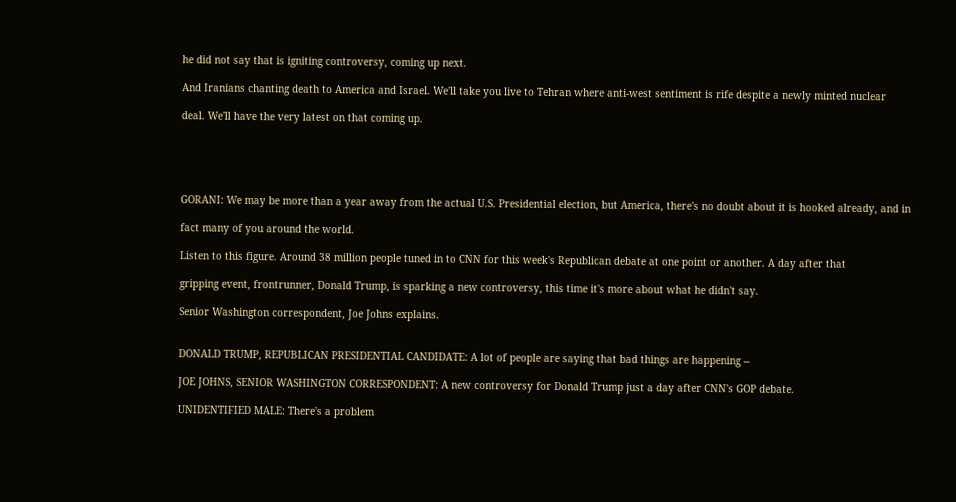he did not say that is igniting controversy, coming up next.

And Iranians chanting death to America and Israel. We'll take you live to Tehran where anti-west sentiment is rife despite a newly minted nuclear

deal. We'll have the very latest on that coming up.





GORANI: We may be more than a year away from the actual U.S. Presidential election, but America, there's no doubt about it is hooked already, and in

fact many of you around the world.

Listen to this figure. Around 38 million people tuned in to CNN for this week's Republican debate at one point or another. A day after that

gripping event, frontrunner, Donald Trump, is sparking a new controversy, this time it's more about what he didn't say.

Senior Washington correspondent, Joe Johns explains.


DONALD TRUMP, REPUBLICAN PRESIDENTIAL CANDIDATE: A lot of people are saying that bad things are happening --

JOE JOHNS, SENIOR WASHINGTON CORRESPONDENT: A new controversy for Donald Trump just a day after CNN's GOP debate.

UNIDENTIFIED MALE: There's a problem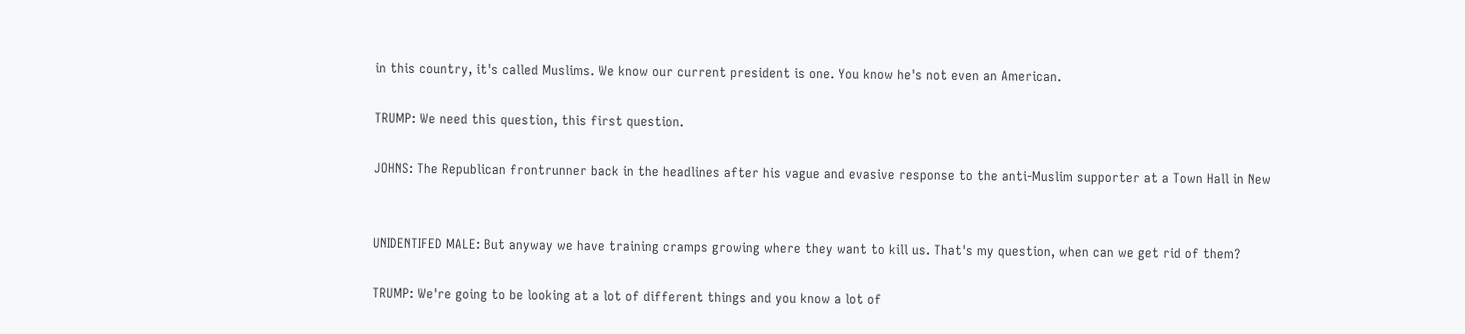in this country, it's called Muslims. We know our current president is one. You know he's not even an American.

TRUMP: We need this question, this first question.

JOHNS: The Republican frontrunner back in the headlines after his vague and evasive response to the anti-Muslim supporter at a Town Hall in New


UNIDENTIFED MALE: But anyway we have training cramps growing where they want to kill us. That's my question, when can we get rid of them?

TRUMP: We're going to be looking at a lot of different things and you know a lot of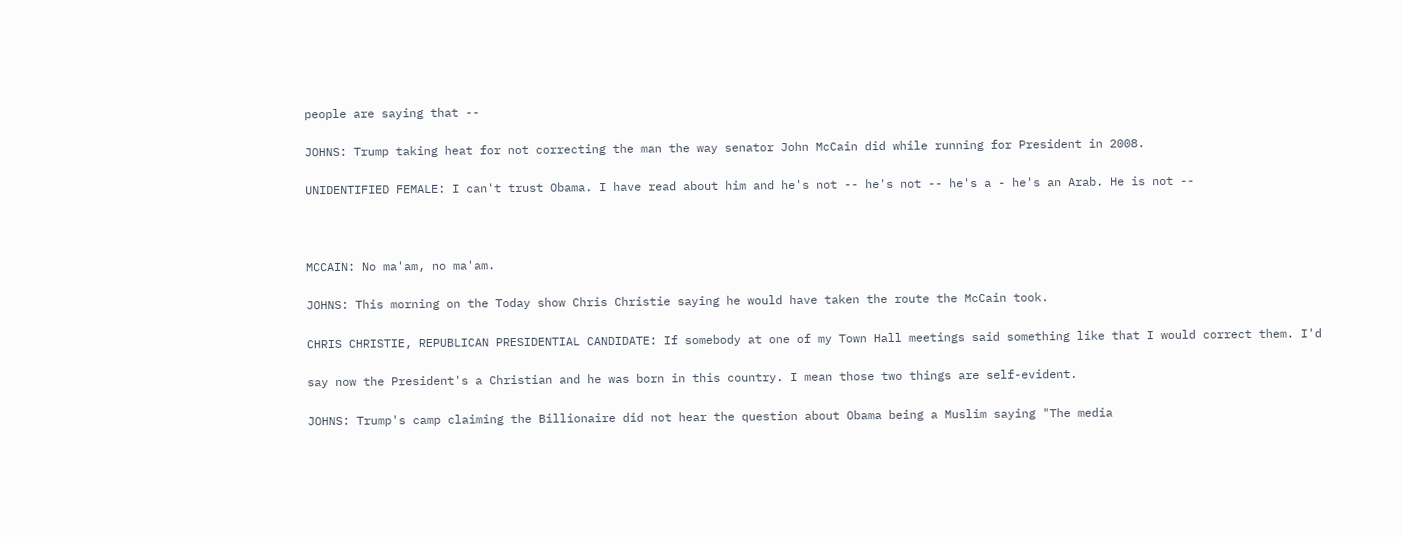people are saying that --

JOHNS: Trump taking heat for not correcting the man the way senator John McCain did while running for President in 2008.

UNIDENTIFIED FEMALE: I can't trust Obama. I have read about him and he's not -- he's not -- he's a - he's an Arab. He is not --



MCCAIN: No ma'am, no ma'am.

JOHNS: This morning on the Today show Chris Christie saying he would have taken the route the McCain took.

CHRIS CHRISTIE, REPUBLICAN PRESIDENTIAL CANDIDATE: If somebody at one of my Town Hall meetings said something like that I would correct them. I'd

say now the President's a Christian and he was born in this country. I mean those two things are self-evident.

JOHNS: Trump's camp claiming the Billionaire did not hear the question about Obama being a Muslim saying "The media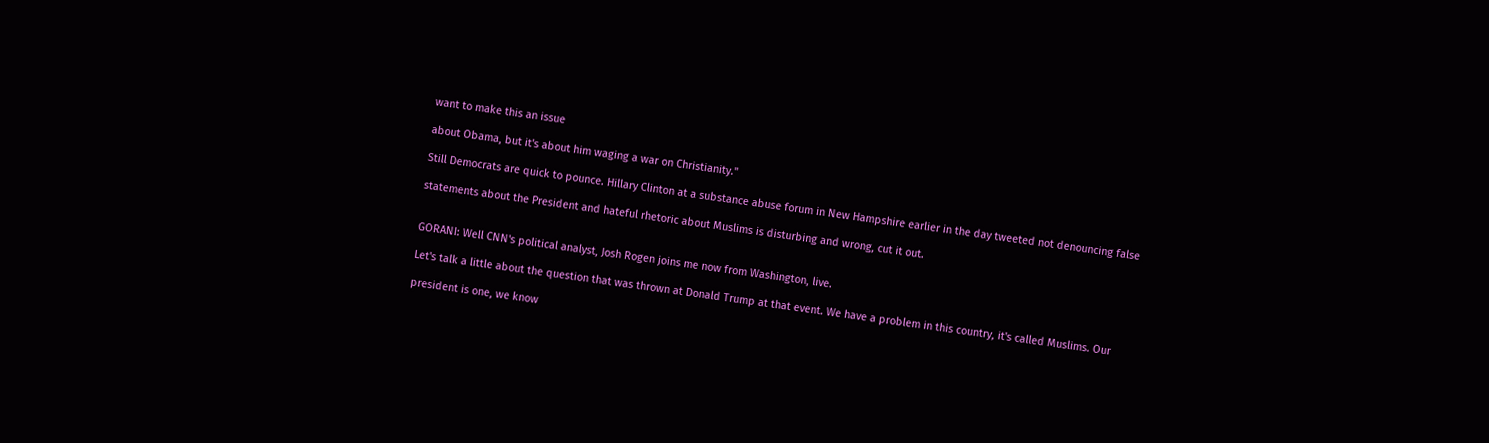want to make this an issue

about Obama, but it's about him waging a war on Christianity."

Still Democrats are quick to pounce. Hillary Clinton at a substance abuse forum in New Hampshire earlier in the day tweeted not denouncing false

statements about the President and hateful rhetoric about Muslims is disturbing and wrong, cut it out.


GORANI: Well CNN's political analyst, Josh Rogen joins me now from Washington, live.

Let's talk a little about the question that was thrown at Donald Trump at that event. We have a problem in this country, it's called Muslims. Our

president is one, we know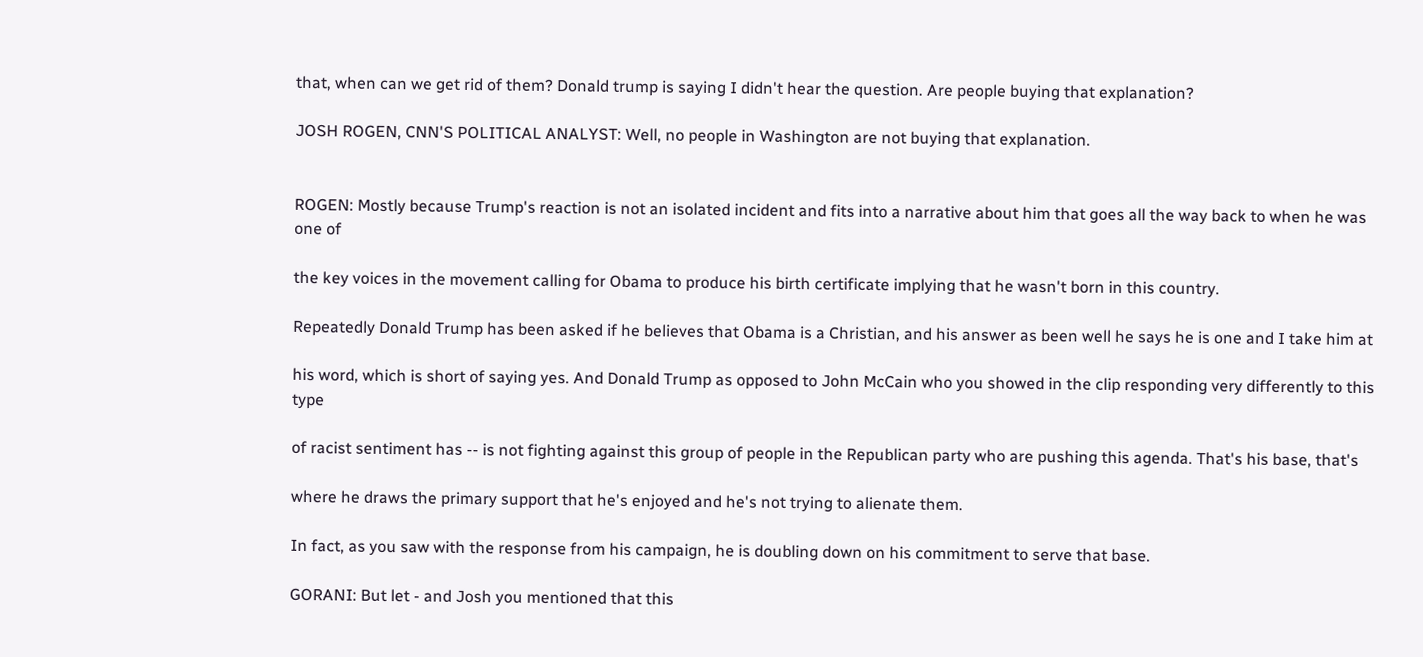that, when can we get rid of them? Donald trump is saying I didn't hear the question. Are people buying that explanation?

JOSH ROGEN, CNN'S POLITICAL ANALYST: Well, no people in Washington are not buying that explanation.


ROGEN: Mostly because Trump's reaction is not an isolated incident and fits into a narrative about him that goes all the way back to when he was one of

the key voices in the movement calling for Obama to produce his birth certificate implying that he wasn't born in this country.

Repeatedly Donald Trump has been asked if he believes that Obama is a Christian, and his answer as been well he says he is one and I take him at

his word, which is short of saying yes. And Donald Trump as opposed to John McCain who you showed in the clip responding very differently to this type

of racist sentiment has -- is not fighting against this group of people in the Republican party who are pushing this agenda. That's his base, that's

where he draws the primary support that he's enjoyed and he's not trying to alienate them.

In fact, as you saw with the response from his campaign, he is doubling down on his commitment to serve that base.

GORANI: But let - and Josh you mentioned that this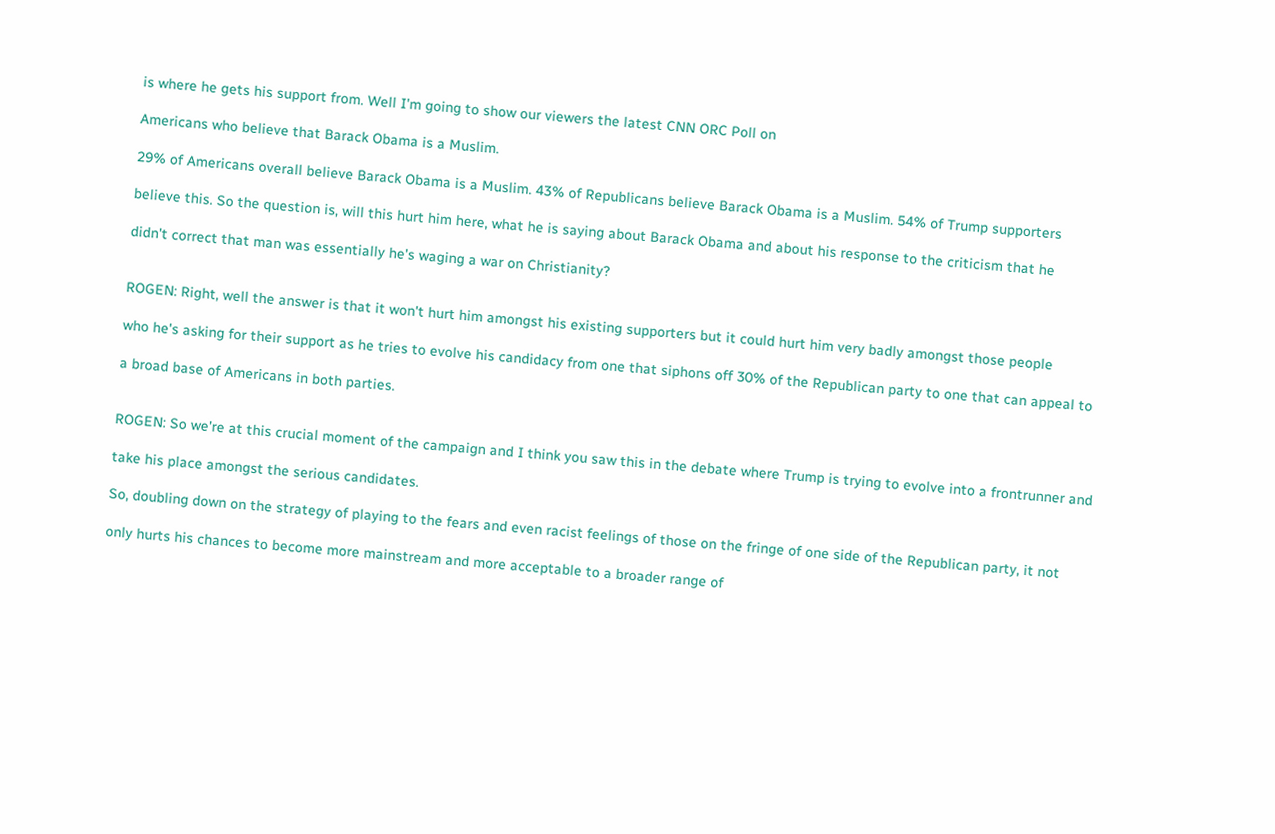is where he gets his support from. Well I'm going to show our viewers the latest CNN ORC Poll on

Americans who believe that Barack Obama is a Muslim.

29% of Americans overall believe Barack Obama is a Muslim. 43% of Republicans believe Barack Obama is a Muslim. 54% of Trump supporters

believe this. So the question is, will this hurt him here, what he is saying about Barack Obama and about his response to the criticism that he

didn't correct that man was essentially he's waging a war on Christianity?


ROGEN: Right, well the answer is that it won't hurt him amongst his existing supporters but it could hurt him very badly amongst those people

who he's asking for their support as he tries to evolve his candidacy from one that siphons off 30% of the Republican party to one that can appeal to

a broad base of Americans in both parties.


ROGEN: So we're at this crucial moment of the campaign and I think you saw this in the debate where Trump is trying to evolve into a frontrunner and

take his place amongst the serious candidates.

So, doubling down on the strategy of playing to the fears and even racist feelings of those on the fringe of one side of the Republican party, it not

only hurts his chances to become more mainstream and more acceptable to a broader range of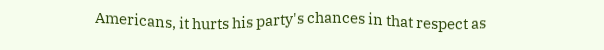Americans, it hurts his party's chances in that respect as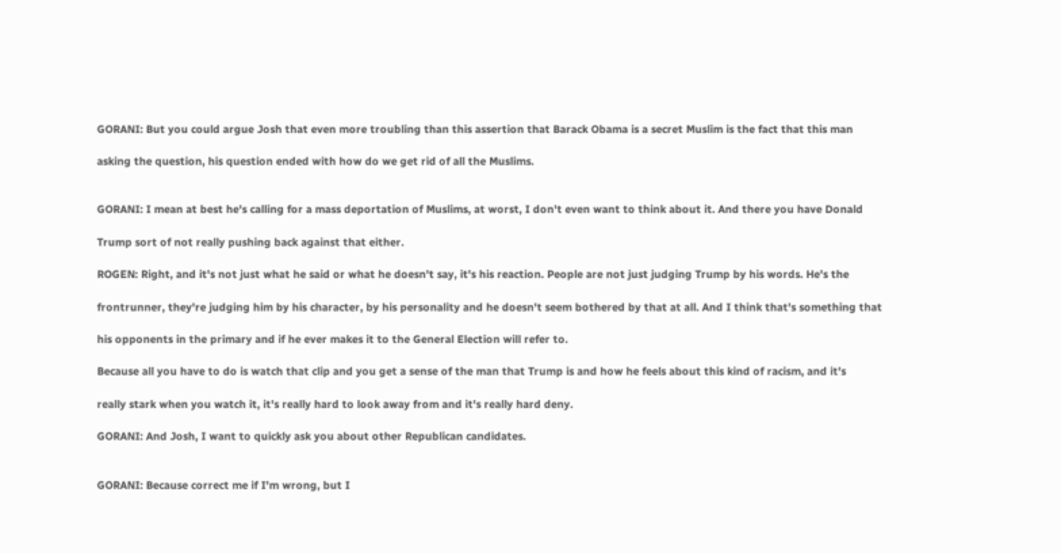GORANI: But you could argue Josh that even more troubling than this assertion that Barack Obama is a secret Muslim is the fact that this man

asking the question, his question ended with how do we get rid of all the Muslims.


GORANI: I mean at best he's calling for a mass deportation of Muslims, at worst, I don't even want to think about it. And there you have Donald

Trump sort of not really pushing back against that either.

ROGEN: Right, and it's not just what he said or what he doesn't say, it's his reaction. People are not just judging Trump by his words. He's the

frontrunner, they're judging him by his character, by his personality and he doesn't seem bothered by that at all. And I think that's something that

his opponents in the primary and if he ever makes it to the General Election will refer to.

Because all you have to do is watch that clip and you get a sense of the man that Trump is and how he feels about this kind of racism, and it's

really stark when you watch it, it's really hard to look away from and it's really hard deny.

GORANI: And Josh, I want to quickly ask you about other Republican candidates.


GORANI: Because correct me if I'm wrong, but I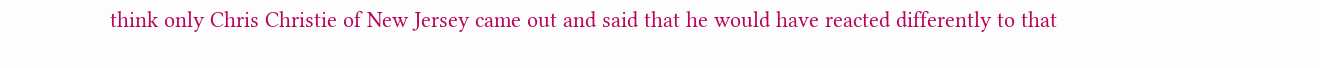think only Chris Christie of New Jersey came out and said that he would have reacted differently to that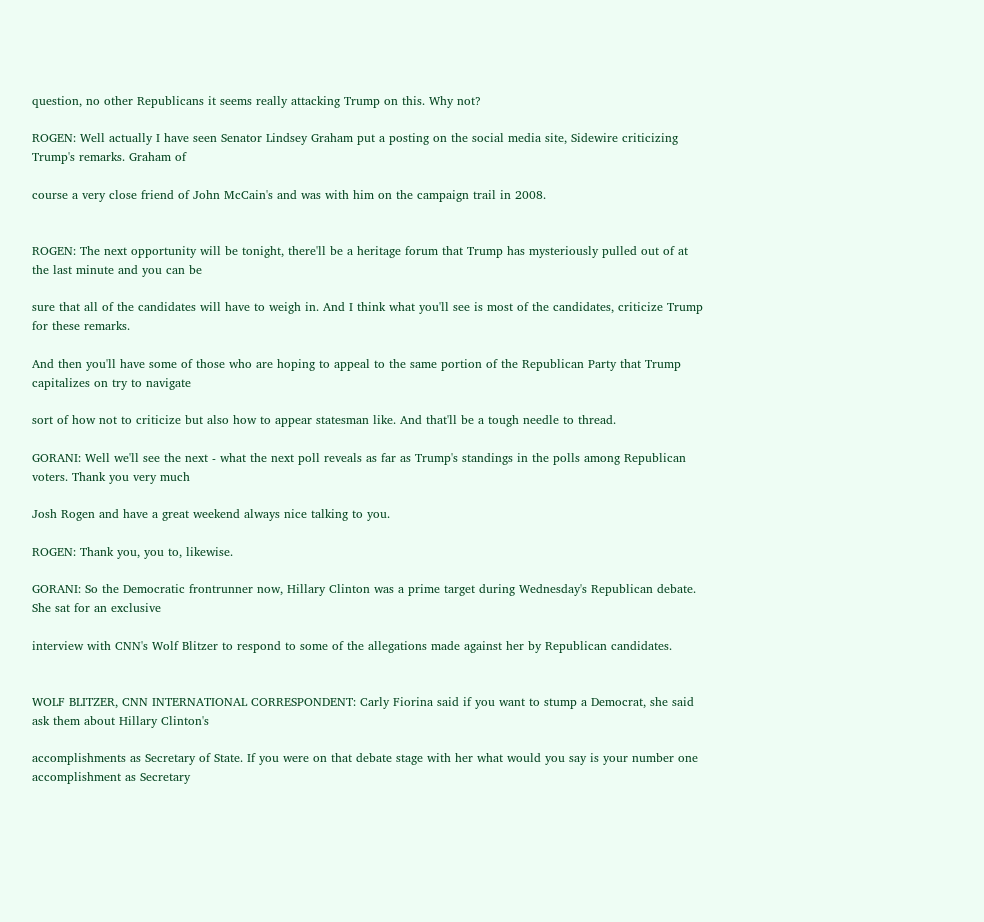question, no other Republicans it seems really attacking Trump on this. Why not?

ROGEN: Well actually I have seen Senator Lindsey Graham put a posting on the social media site, Sidewire criticizing Trump's remarks. Graham of

course a very close friend of John McCain's and was with him on the campaign trail in 2008.


ROGEN: The next opportunity will be tonight, there'll be a heritage forum that Trump has mysteriously pulled out of at the last minute and you can be

sure that all of the candidates will have to weigh in. And I think what you'll see is most of the candidates, criticize Trump for these remarks.

And then you'll have some of those who are hoping to appeal to the same portion of the Republican Party that Trump capitalizes on try to navigate

sort of how not to criticize but also how to appear statesman like. And that'll be a tough needle to thread.

GORANI: Well we'll see the next - what the next poll reveals as far as Trump's standings in the polls among Republican voters. Thank you very much

Josh Rogen and have a great weekend always nice talking to you.

ROGEN: Thank you, you to, likewise.

GORANI: So the Democratic frontrunner now, Hillary Clinton was a prime target during Wednesday's Republican debate. She sat for an exclusive

interview with CNN's Wolf Blitzer to respond to some of the allegations made against her by Republican candidates.


WOLF BLITZER, CNN INTERNATIONAL CORRESPONDENT: Carly Fiorina said if you want to stump a Democrat, she said ask them about Hillary Clinton's

accomplishments as Secretary of State. If you were on that debate stage with her what would you say is your number one accomplishment as Secretary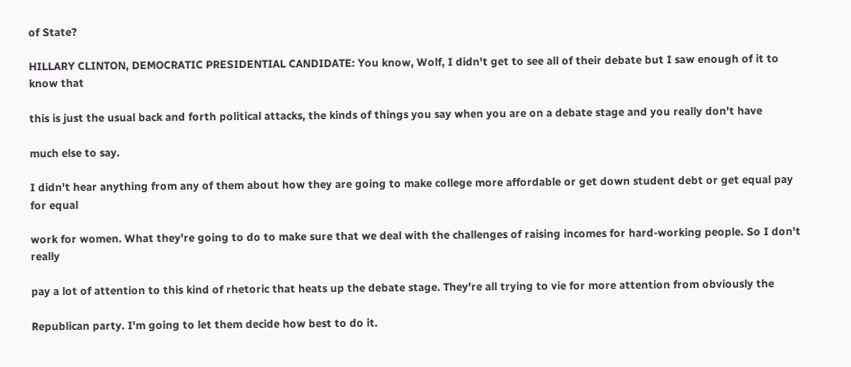of State?

HILLARY CLINTON, DEMOCRATIC PRESIDENTIAL CANDIDATE: You know, Wolf, I didn't get to see all of their debate but I saw enough of it to know that

this is just the usual back and forth political attacks, the kinds of things you say when you are on a debate stage and you really don't have

much else to say.

I didn't hear anything from any of them about how they are going to make college more affordable or get down student debt or get equal pay for equal

work for women. What they're going to do to make sure that we deal with the challenges of raising incomes for hard-working people. So I don't really

pay a lot of attention to this kind of rhetoric that heats up the debate stage. They're all trying to vie for more attention from obviously the

Republican party. I'm going to let them decide how best to do it.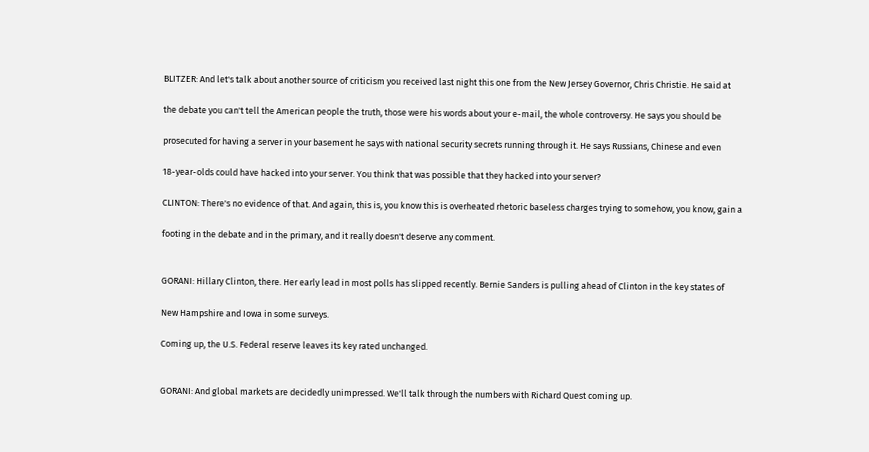BLITZER: And let's talk about another source of criticism you received last night this one from the New Jersey Governor, Chris Christie. He said at

the debate you can't tell the American people the truth, those were his words about your e-mail, the whole controversy. He says you should be

prosecuted for having a server in your basement he says with national security secrets running through it. He says Russians, Chinese and even

18-year-olds could have hacked into your server. You think that was possible that they hacked into your server?

CLINTON: There's no evidence of that. And again, this is, you know this is overheated rhetoric baseless charges trying to somehow, you know, gain a

footing in the debate and in the primary, and it really doesn't deserve any comment.


GORANI: Hillary Clinton, there. Her early lead in most polls has slipped recently. Bernie Sanders is pulling ahead of Clinton in the key states of

New Hampshire and Iowa in some surveys.

Coming up, the U.S. Federal reserve leaves its key rated unchanged.


GORANI: And global markets are decidedly unimpressed. We'll talk through the numbers with Richard Quest coming up.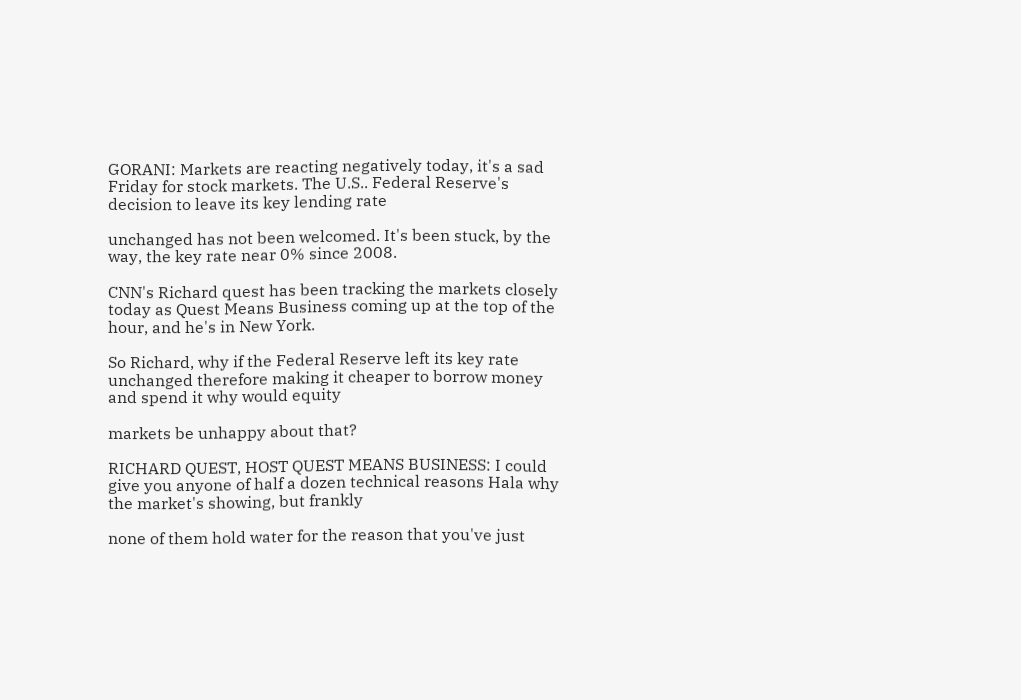GORANI: Markets are reacting negatively today, it's a sad Friday for stock markets. The U.S.. Federal Reserve's decision to leave its key lending rate

unchanged has not been welcomed. It's been stuck, by the way, the key rate near 0% since 2008.

CNN's Richard quest has been tracking the markets closely today as Quest Means Business coming up at the top of the hour, and he's in New York.

So Richard, why if the Federal Reserve left its key rate unchanged therefore making it cheaper to borrow money and spend it why would equity

markets be unhappy about that?

RICHARD QUEST, HOST QUEST MEANS BUSINESS: I could give you anyone of half a dozen technical reasons Hala why the market's showing, but frankly

none of them hold water for the reason that you've just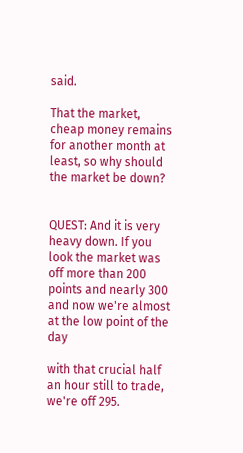said.

That the market, cheap money remains for another month at least, so why should the market be down?


QUEST: And it is very heavy down. If you look the market was off more than 200 points and nearly 300 and now we're almost at the low point of the day

with that crucial half an hour still to trade, we're off 295.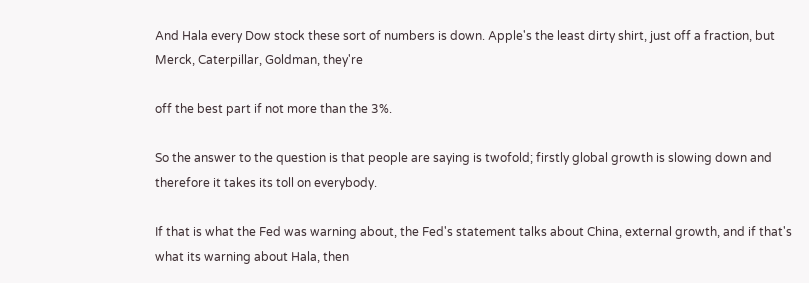And Hala every Dow stock these sort of numbers is down. Apple's the least dirty shirt, just off a fraction, but Merck, Caterpillar, Goldman, they're

off the best part if not more than the 3%.

So the answer to the question is that people are saying is twofold; firstly global growth is slowing down and therefore it takes its toll on everybody.

If that is what the Fed was warning about, the Fed's statement talks about China, external growth, and if that's what its warning about Hala, then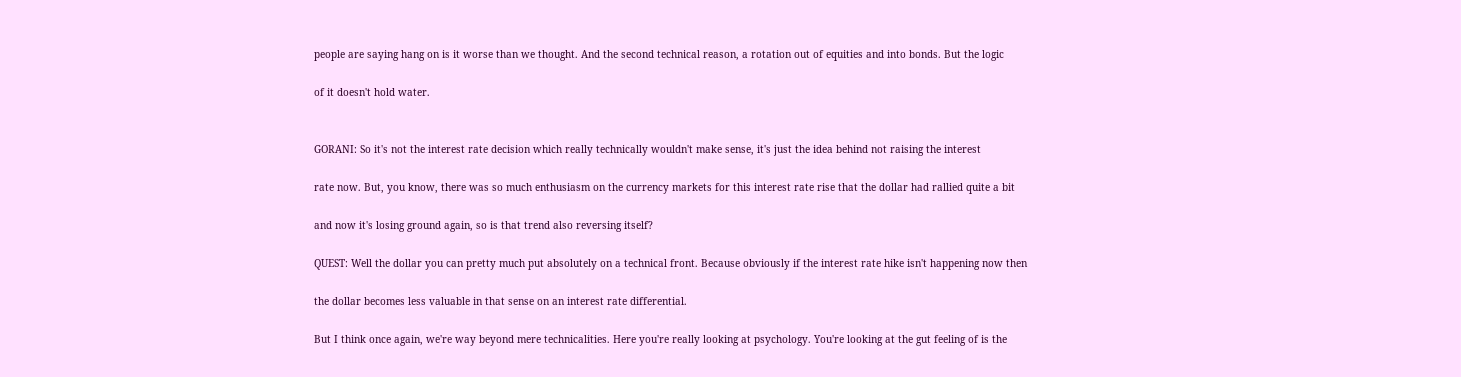people are saying hang on is it worse than we thought. And the second technical reason, a rotation out of equities and into bonds. But the logic

of it doesn't hold water.


GORANI: So it's not the interest rate decision which really technically wouldn't make sense, it's just the idea behind not raising the interest

rate now. But, you know, there was so much enthusiasm on the currency markets for this interest rate rise that the dollar had rallied quite a bit

and now it's losing ground again, so is that trend also reversing itself?

QUEST: Well the dollar you can pretty much put absolutely on a technical front. Because obviously if the interest rate hike isn't happening now then

the dollar becomes less valuable in that sense on an interest rate differential.

But I think once again, we're way beyond mere technicalities. Here you're really looking at psychology. You're looking at the gut feeling of is the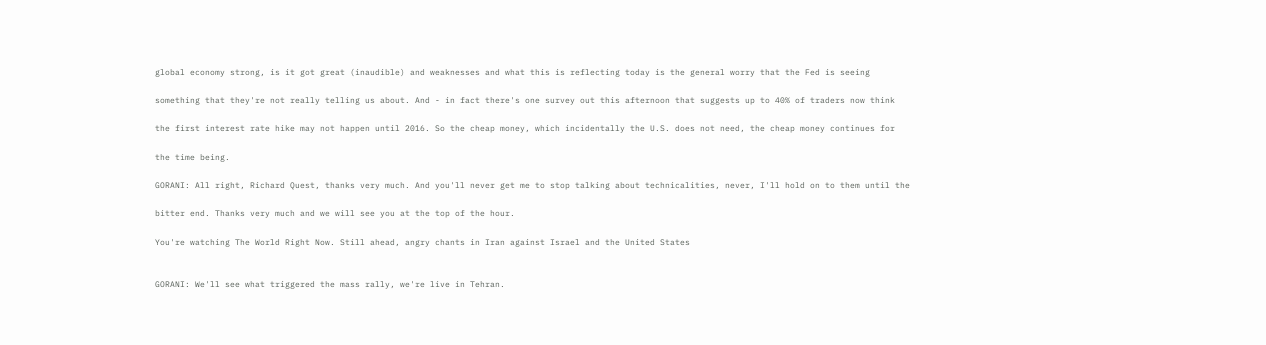global economy strong, is it got great (inaudible) and weaknesses and what this is reflecting today is the general worry that the Fed is seeing

something that they're not really telling us about. And - in fact there's one survey out this afternoon that suggests up to 40% of traders now think

the first interest rate hike may not happen until 2016. So the cheap money, which incidentally the U.S. does not need, the cheap money continues for

the time being.

GORANI: All right, Richard Quest, thanks very much. And you'll never get me to stop talking about technicalities, never, I'll hold on to them until the

bitter end. Thanks very much and we will see you at the top of the hour.

You're watching The World Right Now. Still ahead, angry chants in Iran against Israel and the United States


GORANI: We'll see what triggered the mass rally, we're live in Tehran.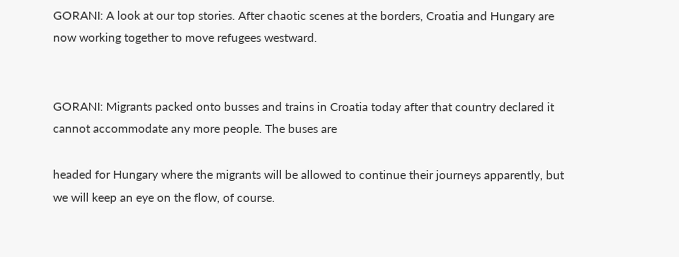GORANI: A look at our top stories. After chaotic scenes at the borders, Croatia and Hungary are now working together to move refugees westward.


GORANI: Migrants packed onto busses and trains in Croatia today after that country declared it cannot accommodate any more people. The buses are

headed for Hungary where the migrants will be allowed to continue their journeys apparently, but we will keep an eye on the flow, of course.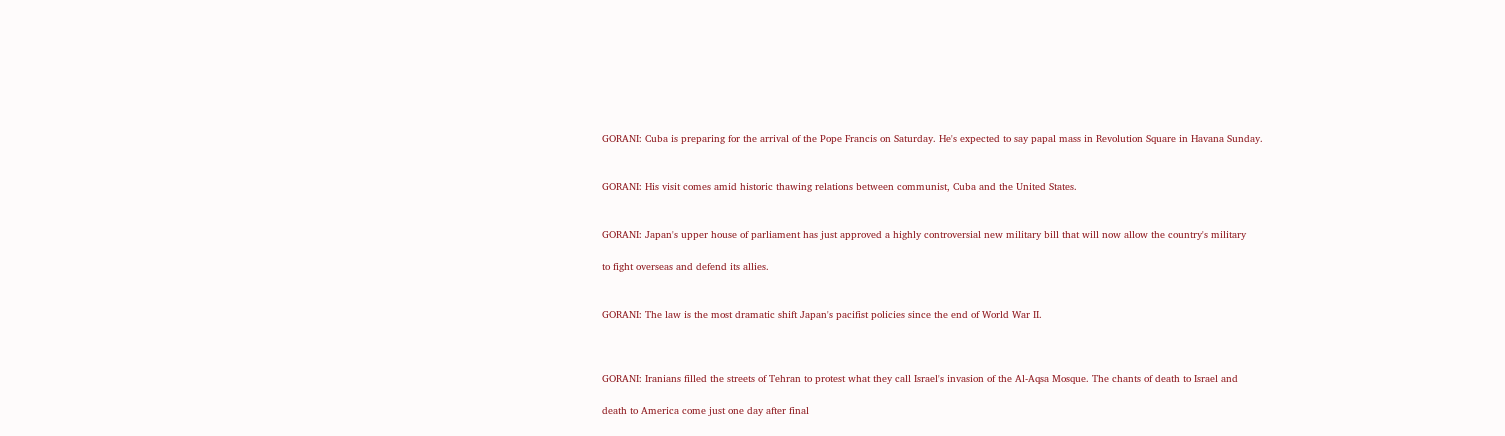GORANI: Cuba is preparing for the arrival of the Pope Francis on Saturday. He's expected to say papal mass in Revolution Square in Havana Sunday.


GORANI: His visit comes amid historic thawing relations between communist, Cuba and the United States.


GORANI: Japan's upper house of parliament has just approved a highly controversial new military bill that will now allow the country's military

to fight overseas and defend its allies.


GORANI: The law is the most dramatic shift Japan's pacifist policies since the end of World War II.



GORANI: Iranians filled the streets of Tehran to protest what they call Israel's invasion of the Al-Aqsa Mosque. The chants of death to Israel and

death to America come just one day after final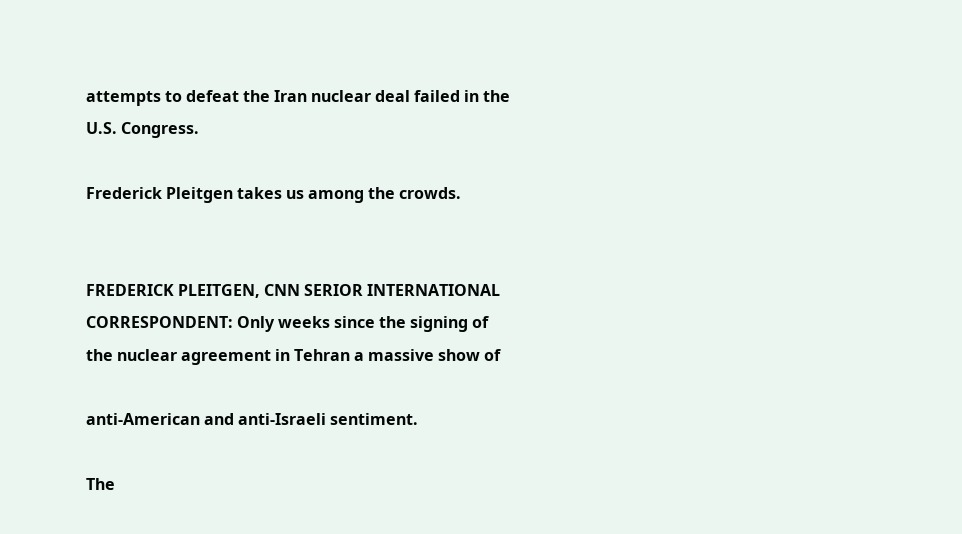attempts to defeat the Iran nuclear deal failed in the U.S. Congress.

Frederick Pleitgen takes us among the crowds.


FREDERICK PLEITGEN, CNN SERIOR INTERNATIONAL CORRESPONDENT: Only weeks since the signing of the nuclear agreement in Tehran a massive show of

anti-American and anti-Israeli sentiment.

The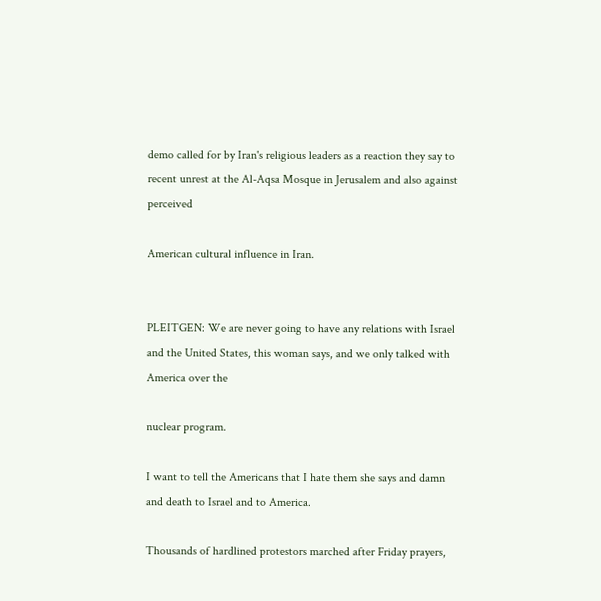demo called for by Iran's religious leaders as a reaction they say to recent unrest at the Al-Aqsa Mosque in Jerusalem and also against perceived

American cultural influence in Iran.


PLEITGEN: We are never going to have any relations with Israel and the United States, this woman says, and we only talked with America over the

nuclear program.

I want to tell the Americans that I hate them she says and damn and death to Israel and to America.

Thousands of hardlined protestors marched after Friday prayers,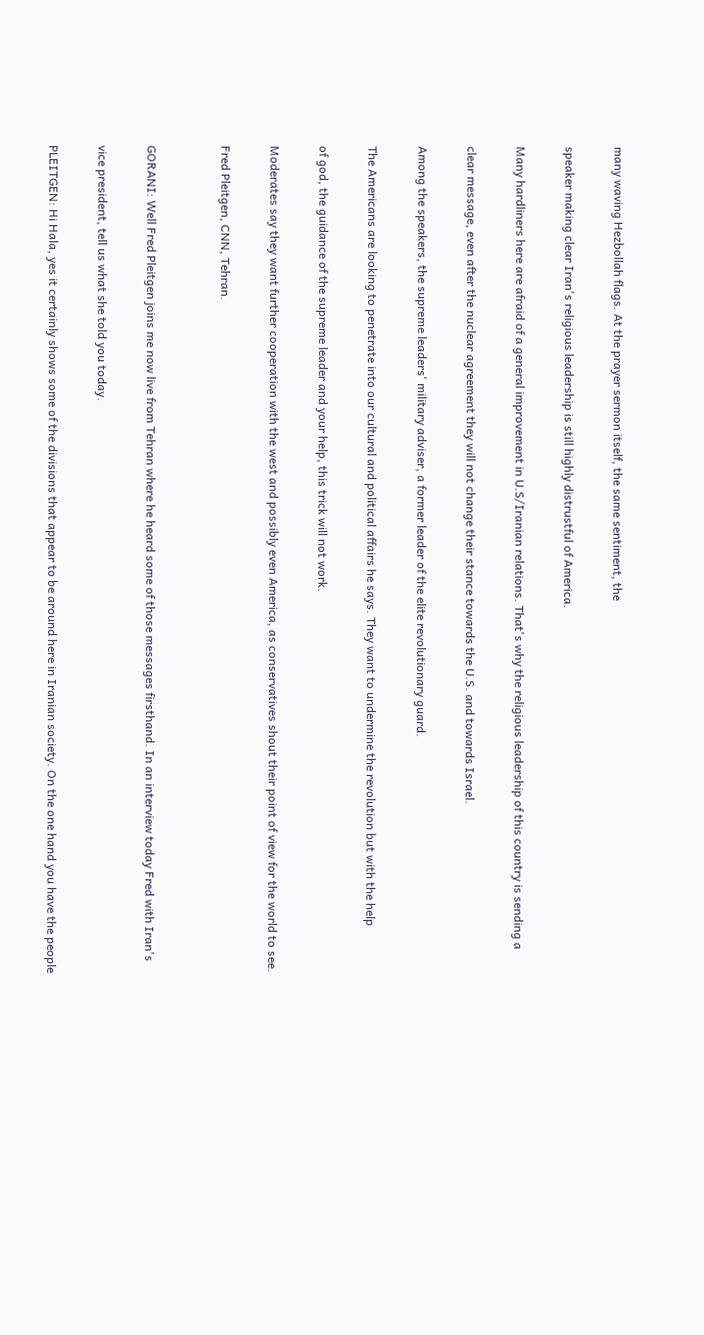many waving Hezbollah flags. At the prayer sermon itself, the same sentiment, the

speaker making clear Iran's religious leadership is still highly distrustful of America.

Many hardliners here are afraid of a general improvement in U.S/Iranian relations. That's why the religious leadership of this country is sending a

clear message, even after the nuclear agreement they will not change their stance towards the U.S. and towards Israel.

Among the speakers, the supreme leaders' military adviser, a former leader of the elite revolutionary guard.

The Americans are looking to penetrate into our cultural and political affairs he says. They want to undermine the revolution but with the help

of god, the guidance of the supreme leader and your help, this trick will not work.

Moderates say they want further cooperation with the west and possibly even America, as conservatives shout their point of view for the world to see.

Fred Pleitgen, CNN, Tehran.


GORANI: Well Fred Pleitgen joins me now live from Tehran where he heard some of those messages firsthand. In an interview today Fred with Iran's

vice president, tell us what she told you today.

PLEITGEN: Hi Hala, yes it certainly shows some of the divisions that appear to be around here in Iranian society. On the one hand you have the people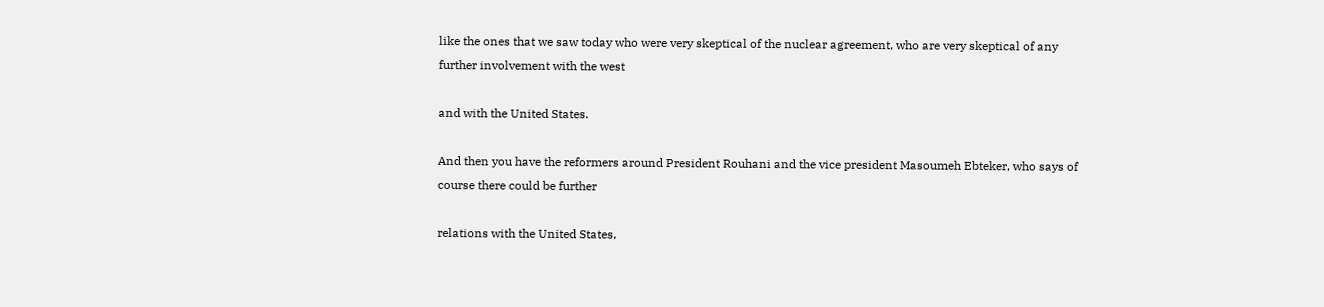like the ones that we saw today who were very skeptical of the nuclear agreement, who are very skeptical of any further involvement with the west

and with the United States.

And then you have the reformers around President Rouhani and the vice president Masoumeh Ebteker, who says of course there could be further

relations with the United States,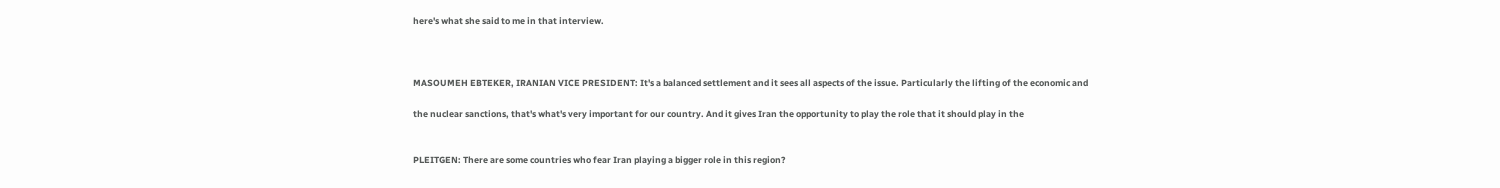here's what she said to me in that interview.



MASOUMEH EBTEKER, IRANIAN VICE PRESIDENT: It's a balanced settlement and it sees all aspects of the issue. Particularly the lifting of the economic and

the nuclear sanctions, that's what's very important for our country. And it gives Iran the opportunity to play the role that it should play in the


PLEITGEN: There are some countries who fear Iran playing a bigger role in this region?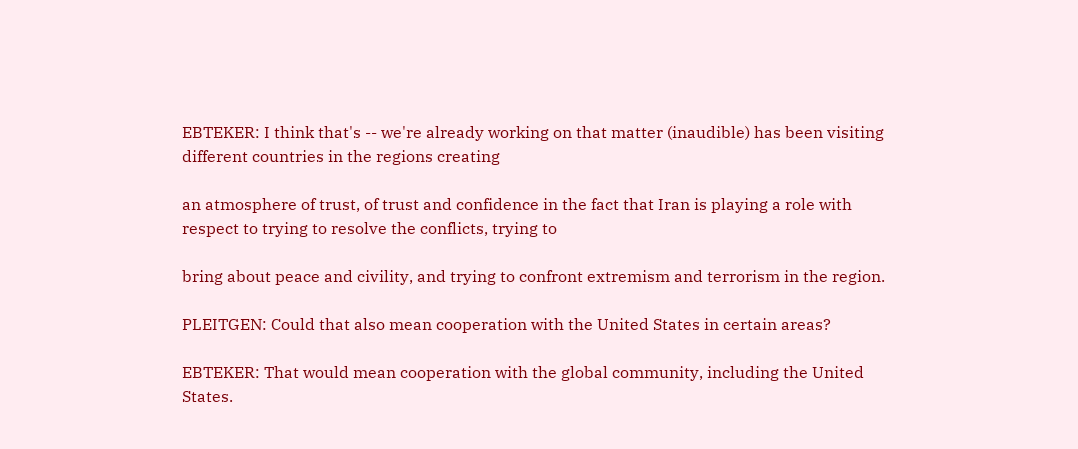EBTEKER: I think that's -- we're already working on that matter (inaudible) has been visiting different countries in the regions creating

an atmosphere of trust, of trust and confidence in the fact that Iran is playing a role with respect to trying to resolve the conflicts, trying to

bring about peace and civility, and trying to confront extremism and terrorism in the region.

PLEITGEN: Could that also mean cooperation with the United States in certain areas?

EBTEKER: That would mean cooperation with the global community, including the United States.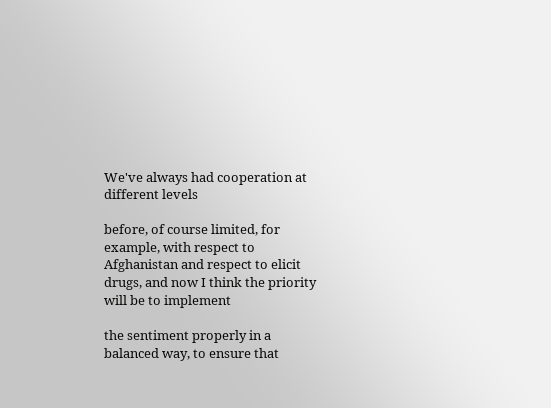We've always had cooperation at different levels

before, of course limited, for example, with respect to Afghanistan and respect to elicit drugs, and now I think the priority will be to implement

the sentiment properly in a balanced way, to ensure that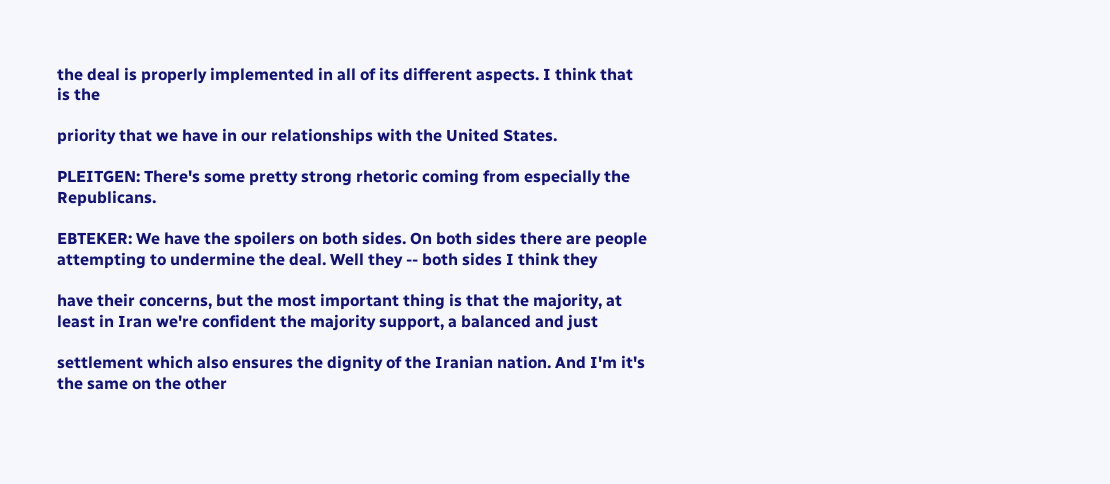the deal is properly implemented in all of its different aspects. I think that is the

priority that we have in our relationships with the United States.

PLEITGEN: There's some pretty strong rhetoric coming from especially the Republicans.

EBTEKER: We have the spoilers on both sides. On both sides there are people attempting to undermine the deal. Well they -- both sides I think they

have their concerns, but the most important thing is that the majority, at least in Iran we're confident the majority support, a balanced and just

settlement which also ensures the dignity of the Iranian nation. And I'm it's the same on the other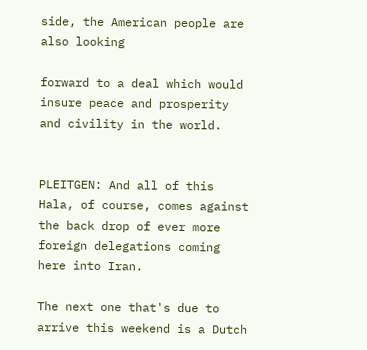side, the American people are also looking

forward to a deal which would insure peace and prosperity and civility in the world.


PLEITGEN: And all of this Hala, of course, comes against the back drop of ever more foreign delegations coming here into Iran.

The next one that's due to arrive this weekend is a Dutch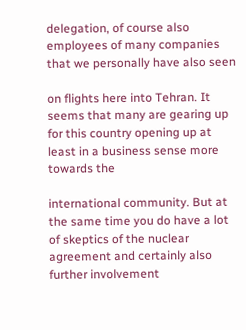delegation, of course also employees of many companies that we personally have also seen

on flights here into Tehran. It seems that many are gearing up for this country opening up at least in a business sense more towards the

international community. But at the same time you do have a lot of skeptics of the nuclear agreement and certainly also further involvement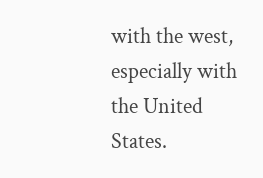with the west, especially with the United States.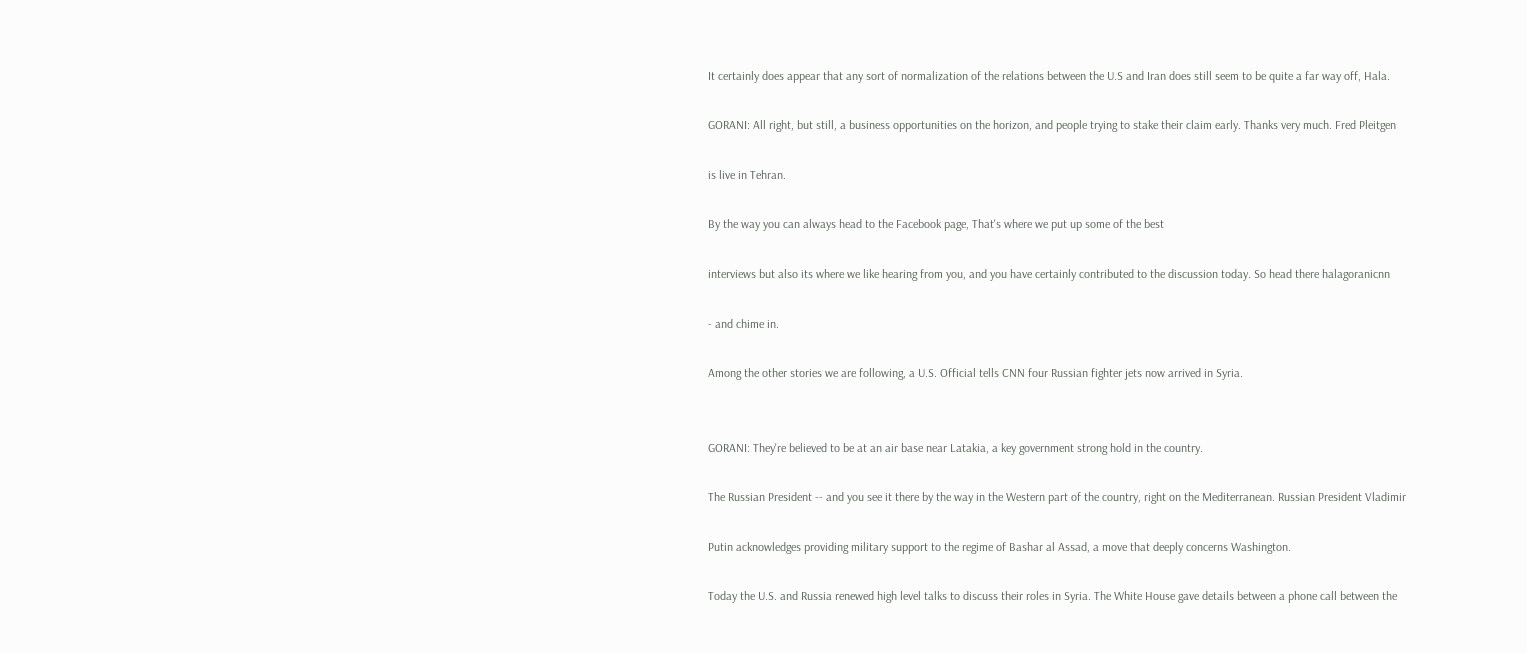It certainly does appear that any sort of normalization of the relations between the U.S and Iran does still seem to be quite a far way off, Hala.

GORANI: All right, but still, a business opportunities on the horizon, and people trying to stake their claim early. Thanks very much. Fred Pleitgen

is live in Tehran.

By the way you can always head to the Facebook page, That's where we put up some of the best

interviews but also its where we like hearing from you, and you have certainly contributed to the discussion today. So head there halagoranicnn

- and chime in.

Among the other stories we are following, a U.S. Official tells CNN four Russian fighter jets now arrived in Syria.


GORANI: They're believed to be at an air base near Latakia, a key government strong hold in the country.

The Russian President -- and you see it there by the way in the Western part of the country, right on the Mediterranean. Russian President Vladimir

Putin acknowledges providing military support to the regime of Bashar al Assad, a move that deeply concerns Washington.

Today the U.S. and Russia renewed high level talks to discuss their roles in Syria. The White House gave details between a phone call between the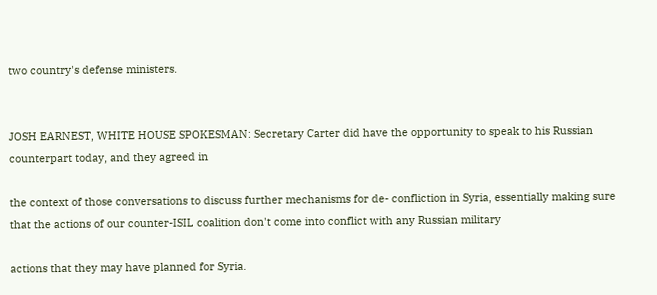two country's defense ministers.


JOSH EARNEST, WHITE HOUSE SPOKESMAN: Secretary Carter did have the opportunity to speak to his Russian counterpart today, and they agreed in

the context of those conversations to discuss further mechanisms for de- confliction in Syria, essentially making sure that the actions of our counter-ISIL coalition don't come into conflict with any Russian military

actions that they may have planned for Syria.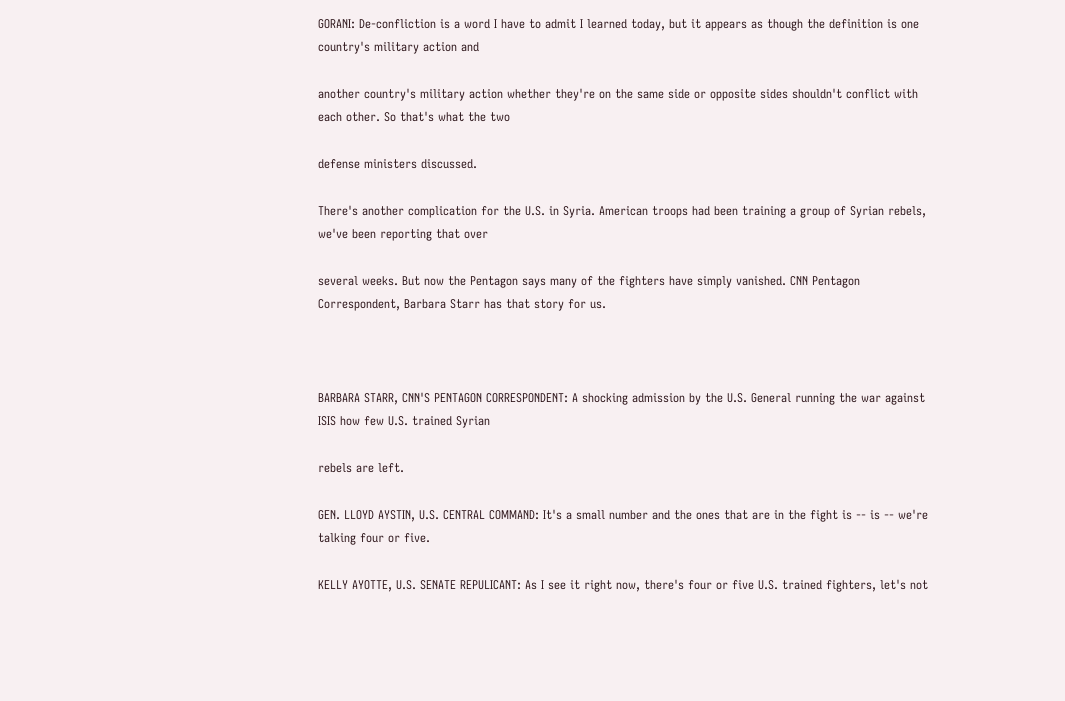GORANI: De-confliction is a word I have to admit I learned today, but it appears as though the definition is one country's military action and

another country's military action whether they're on the same side or opposite sides shouldn't conflict with each other. So that's what the two

defense ministers discussed.

There's another complication for the U.S. in Syria. American troops had been training a group of Syrian rebels, we've been reporting that over

several weeks. But now the Pentagon says many of the fighters have simply vanished. CNN Pentagon Correspondent, Barbara Starr has that story for us.



BARBARA STARR, CNN'S PENTAGON CORRESPONDENT: A shocking admission by the U.S. General running the war against ISIS how few U.S. trained Syrian

rebels are left.

GEN. LLOYD AYSTIN, U.S. CENTRAL COMMAND: It's a small number and the ones that are in the fight is -- is -- we're talking four or five.

KELLY AYOTTE, U.S. SENATE REPULICANT: As I see it right now, there's four or five U.S. trained fighters, let's not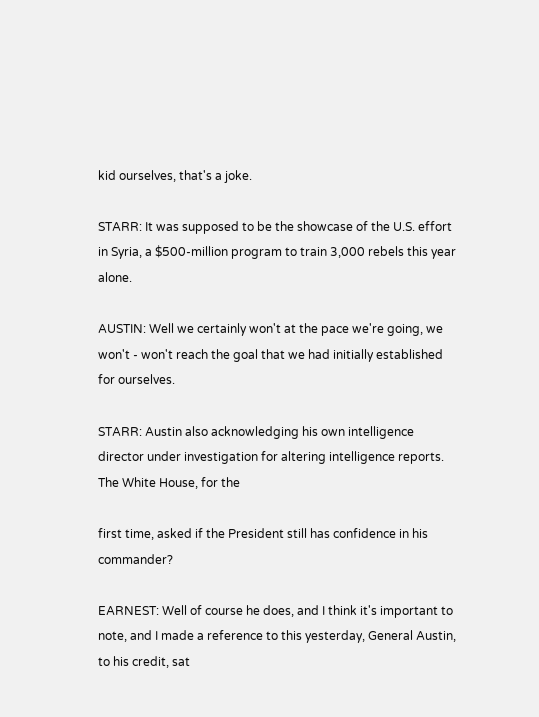kid ourselves, that's a joke.

STARR: It was supposed to be the showcase of the U.S. effort in Syria, a $500-million program to train 3,000 rebels this year alone.

AUSTIN: Well we certainly won't at the pace we're going, we won't - won't reach the goal that we had initially established for ourselves.

STARR: Austin also acknowledging his own intelligence director under investigation for altering intelligence reports. The White House, for the

first time, asked if the President still has confidence in his commander?

EARNEST: Well of course he does, and I think it's important to note, and I made a reference to this yesterday, General Austin, to his credit, sat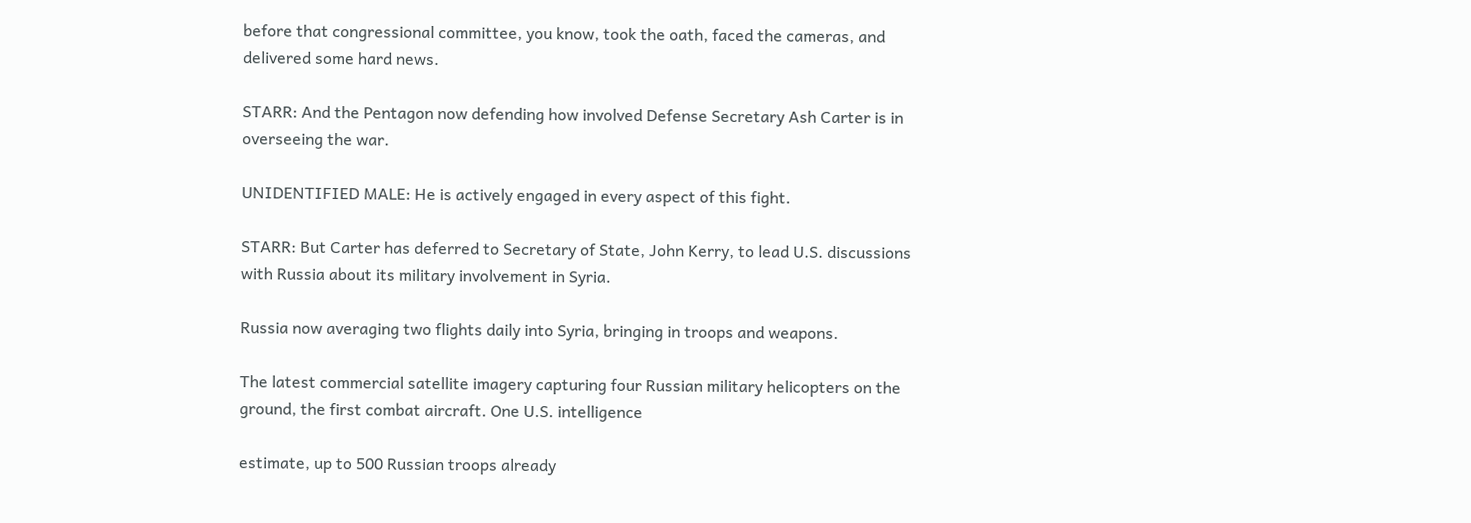before that congressional committee, you know, took the oath, faced the cameras, and delivered some hard news.

STARR: And the Pentagon now defending how involved Defense Secretary Ash Carter is in overseeing the war.

UNIDENTIFIED MALE: He is actively engaged in every aspect of this fight.

STARR: But Carter has deferred to Secretary of State, John Kerry, to lead U.S. discussions with Russia about its military involvement in Syria.

Russia now averaging two flights daily into Syria, bringing in troops and weapons.

The latest commercial satellite imagery capturing four Russian military helicopters on the ground, the first combat aircraft. One U.S. intelligence

estimate, up to 500 Russian troops already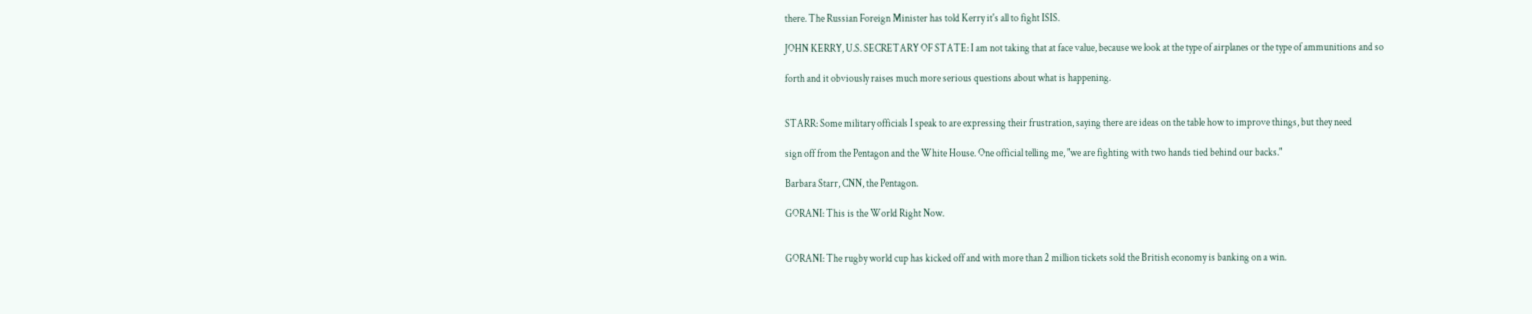there. The Russian Foreign Minister has told Kerry it's all to fight ISIS.

JOHN KERRY, U.S. SECRETARY OF STATE: I am not taking that at face value, because we look at the type of airplanes or the type of ammunitions and so

forth and it obviously raises much more serious questions about what is happening.


STARR: Some military officials I speak to are expressing their frustration, saying there are ideas on the table how to improve things, but they need

sign off from the Pentagon and the White House. One official telling me, "we are fighting with two hands tied behind our backs."

Barbara Starr, CNN, the Pentagon.

GORANI: This is the World Right Now.


GORANI: The rugby world cup has kicked off and with more than 2 million tickets sold the British economy is banking on a win.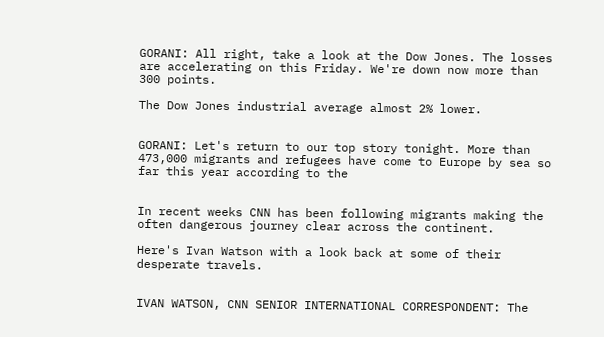GORANI: All right, take a look at the Dow Jones. The losses are accelerating on this Friday. We're down now more than 300 points.

The Dow Jones industrial average almost 2% lower.


GORANI: Let's return to our top story tonight. More than 473,000 migrants and refugees have come to Europe by sea so far this year according to the


In recent weeks CNN has been following migrants making the often dangerous journey clear across the continent.

Here's Ivan Watson with a look back at some of their desperate travels.


IVAN WATSON, CNN SENIOR INTERNATIONAL CORRESPONDENT: The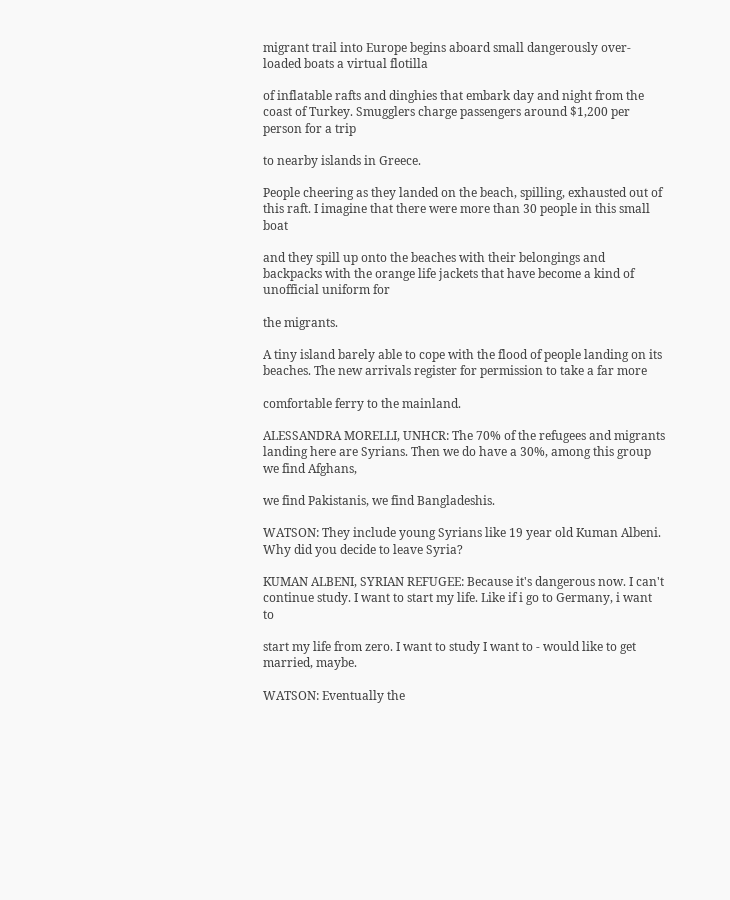migrant trail into Europe begins aboard small dangerously over-loaded boats a virtual flotilla

of inflatable rafts and dinghies that embark day and night from the coast of Turkey. Smugglers charge passengers around $1,200 per person for a trip

to nearby islands in Greece.

People cheering as they landed on the beach, spilling, exhausted out of this raft. I imagine that there were more than 30 people in this small boat

and they spill up onto the beaches with their belongings and backpacks with the orange life jackets that have become a kind of unofficial uniform for

the migrants.

A tiny island barely able to cope with the flood of people landing on its beaches. The new arrivals register for permission to take a far more

comfortable ferry to the mainland.

ALESSANDRA MORELLI, UNHCR: The 70% of the refugees and migrants landing here are Syrians. Then we do have a 30%, among this group we find Afghans,

we find Pakistanis, we find Bangladeshis.

WATSON: They include young Syrians like 19 year old Kuman Albeni. Why did you decide to leave Syria?

KUMAN ALBENI, SYRIAN REFUGEE: Because it's dangerous now. I can't continue study. I want to start my life. Like if i go to Germany, i want to

start my life from zero. I want to study I want to - would like to get married, maybe.

WATSON: Eventually the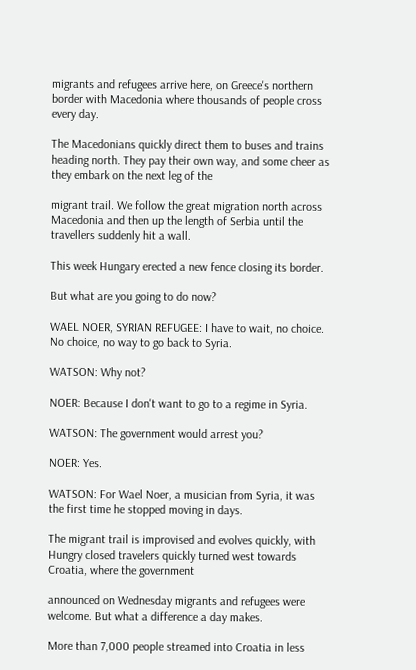migrants and refugees arrive here, on Greece's northern border with Macedonia where thousands of people cross every day.

The Macedonians quickly direct them to buses and trains heading north. They pay their own way, and some cheer as they embark on the next leg of the

migrant trail. We follow the great migration north across Macedonia and then up the length of Serbia until the travellers suddenly hit a wall.

This week Hungary erected a new fence closing its border.

But what are you going to do now?

WAEL NOER, SYRIAN REFUGEE: I have to wait, no choice. No choice, no way to go back to Syria.

WATSON: Why not?

NOER: Because I don't want to go to a regime in Syria.

WATSON: The government would arrest you?

NOER: Yes.

WATSON: For Wael Noer, a musician from Syria, it was the first time he stopped moving in days.

The migrant trail is improvised and evolves quickly, with Hungry closed travelers quickly turned west towards Croatia, where the government

announced on Wednesday migrants and refugees were welcome. But what a difference a day makes.

More than 7,000 people streamed into Croatia in less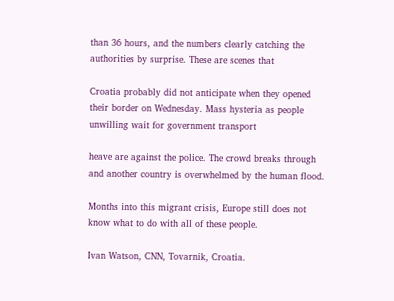than 36 hours, and the numbers clearly catching the authorities by surprise. These are scenes that

Croatia probably did not anticipate when they opened their border on Wednesday. Mass hysteria as people unwilling wait for government transport

heave are against the police. The crowd breaks through and another country is overwhelmed by the human flood.

Months into this migrant crisis, Europe still does not know what to do with all of these people.

Ivan Watson, CNN, Tovarnik, Croatia.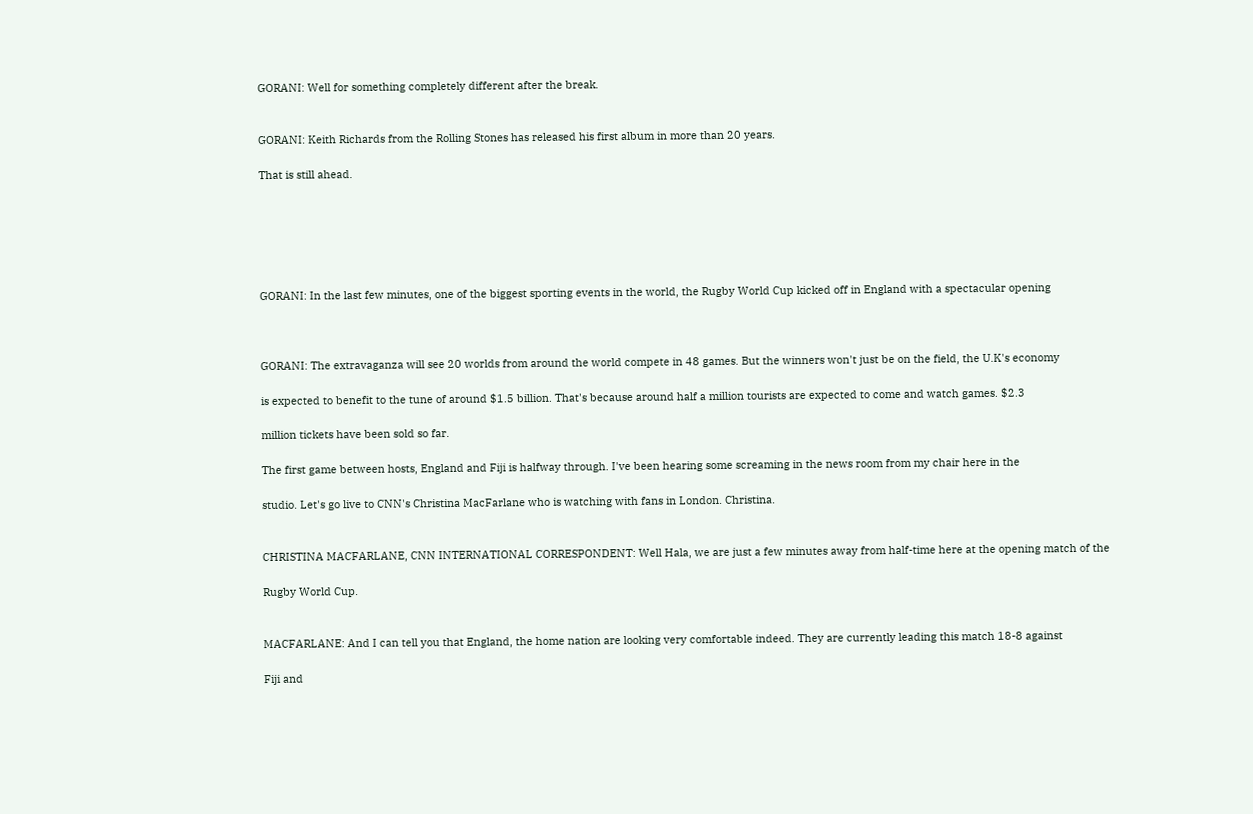GORANI: Well for something completely different after the break.


GORANI: Keith Richards from the Rolling Stones has released his first album in more than 20 years.

That is still ahead.






GORANI: In the last few minutes, one of the biggest sporting events in the world, the Rugby World Cup kicked off in England with a spectacular opening



GORANI: The extravaganza will see 20 worlds from around the world compete in 48 games. But the winners won't just be on the field, the U.K's economy

is expected to benefit to the tune of around $1.5 billion. That's because around half a million tourists are expected to come and watch games. $2.3

million tickets have been sold so far.

The first game between hosts, England and Fiji is halfway through. I've been hearing some screaming in the news room from my chair here in the

studio. Let's go live to CNN's Christina MacFarlane who is watching with fans in London. Christina.


CHRISTINA MACFARLANE, CNN INTERNATIONAL CORRESPONDENT: Well Hala, we are just a few minutes away from half-time here at the opening match of the

Rugby World Cup.


MACFARLANE: And I can tell you that England, the home nation are looking very comfortable indeed. They are currently leading this match 18-8 against

Fiji and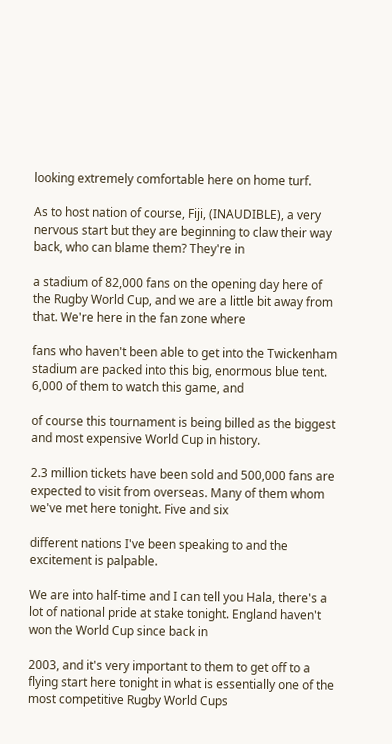looking extremely comfortable here on home turf.

As to host nation of course, Fiji, (INAUDIBLE), a very nervous start but they are beginning to claw their way back, who can blame them? They're in

a stadium of 82,000 fans on the opening day here of the Rugby World Cup, and we are a little bit away from that. We're here in the fan zone where

fans who haven't been able to get into the Twickenham stadium are packed into this big, enormous blue tent. 6,000 of them to watch this game, and

of course this tournament is being billed as the biggest and most expensive World Cup in history.

2.3 million tickets have been sold and 500,000 fans are expected to visit from overseas. Many of them whom we've met here tonight. Five and six

different nations I've been speaking to and the excitement is palpable.

We are into half-time and I can tell you Hala, there's a lot of national pride at stake tonight. England haven't won the World Cup since back in

2003, and it's very important to them to get off to a flying start here tonight in what is essentially one of the most competitive Rugby World Cups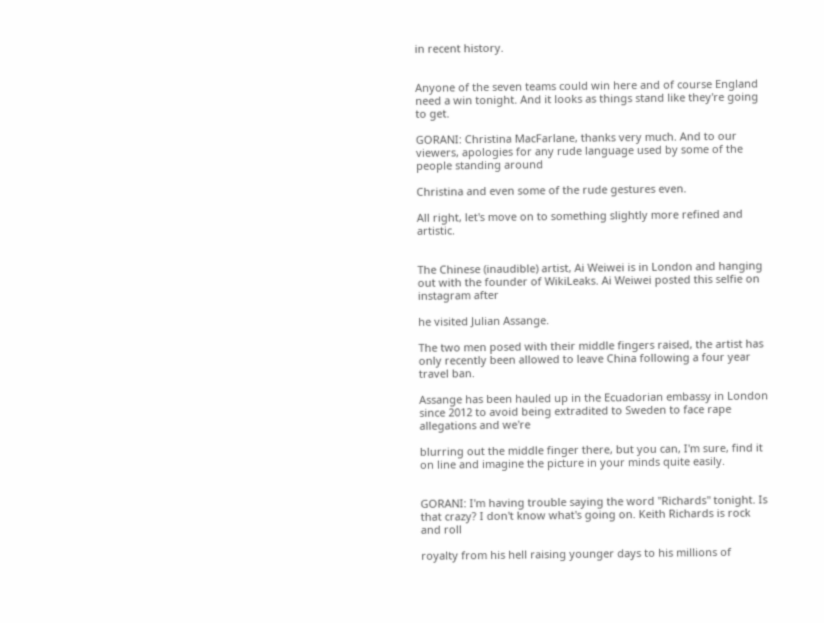in recent history.


Anyone of the seven teams could win here and of course England need a win tonight. And it looks as things stand like they're going to get.

GORANI: Christina MacFarlane, thanks very much. And to our viewers, apologies for any rude language used by some of the people standing around

Christina and even some of the rude gestures even.

All right, let's move on to something slightly more refined and artistic.


The Chinese (inaudible) artist, Ai Weiwei is in London and hanging out with the founder of WikiLeaks. Ai Weiwei posted this selfie on instagram after

he visited Julian Assange.

The two men posed with their middle fingers raised, the artist has only recently been allowed to leave China following a four year travel ban.

Assange has been hauled up in the Ecuadorian embassy in London since 2012 to avoid being extradited to Sweden to face rape allegations and we're

blurring out the middle finger there, but you can, I'm sure, find it on line and imagine the picture in your minds quite easily.


GORANI: I'm having trouble saying the word "Richards" tonight. Is that crazy? I don't know what's going on. Keith Richards is rock and roll

royalty from his hell raising younger days to his millions of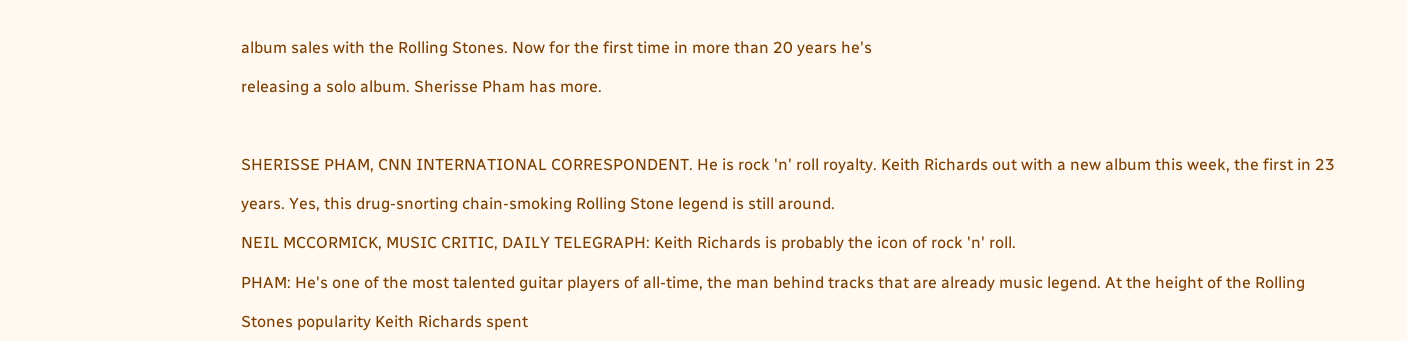album sales with the Rolling Stones. Now for the first time in more than 20 years he's

releasing a solo album. Sherisse Pham has more.



SHERISSE PHAM, CNN INTERNATIONAL CORRESPONDENT. He is rock 'n' roll royalty. Keith Richards out with a new album this week, the first in 23

years. Yes, this drug-snorting chain-smoking Rolling Stone legend is still around.

NEIL MCCORMICK, MUSIC CRITIC, DAILY TELEGRAPH: Keith Richards is probably the icon of rock 'n' roll.

PHAM: He's one of the most talented guitar players of all-time, the man behind tracks that are already music legend. At the height of the Rolling

Stones popularity Keith Richards spent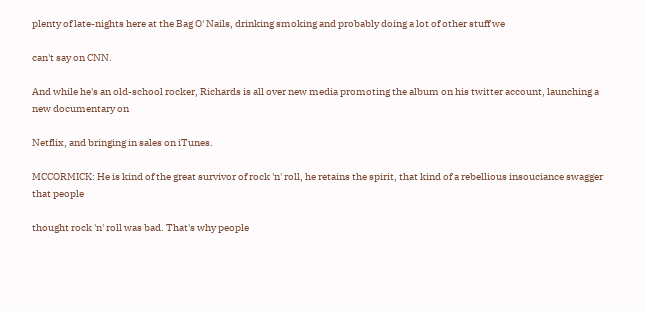plenty of late-nights here at the Bag O' Nails, drinking smoking and probably doing a lot of other stuff we

can't say on CNN.

And while he's an old-school rocker, Richards is all over new media promoting the album on his twitter account, launching a new documentary on

Netflix, and bringing in sales on iTunes.

MCCORMICK: He is kind of the great survivor of rock 'n' roll, he retains the spirit, that kind of a rebellious insouciance swagger that people

thought rock 'n' roll was bad. That's why people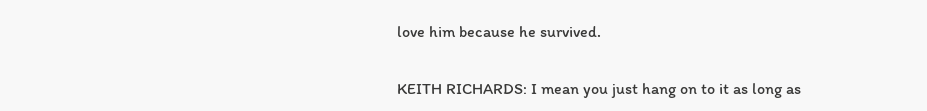love him because he survived.

KEITH RICHARDS: I mean you just hang on to it as long as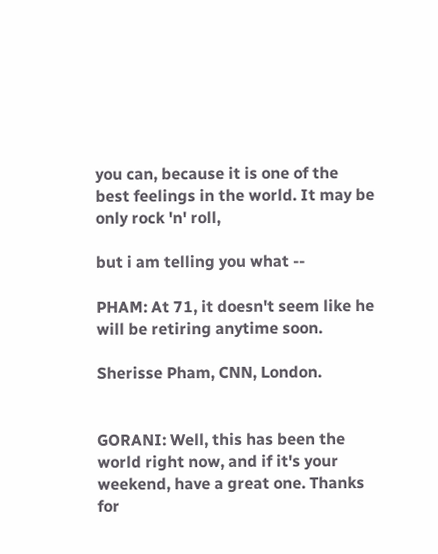you can, because it is one of the best feelings in the world. It may be only rock 'n' roll,

but i am telling you what --

PHAM: At 71, it doesn't seem like he will be retiring anytime soon.

Sherisse Pham, CNN, London.


GORANI: Well, this has been the world right now, and if it's your weekend, have a great one. Thanks for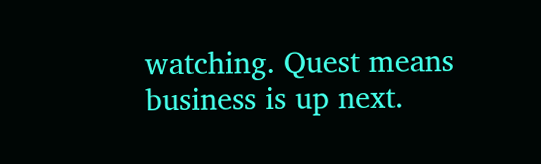watching. Quest means business is up next.